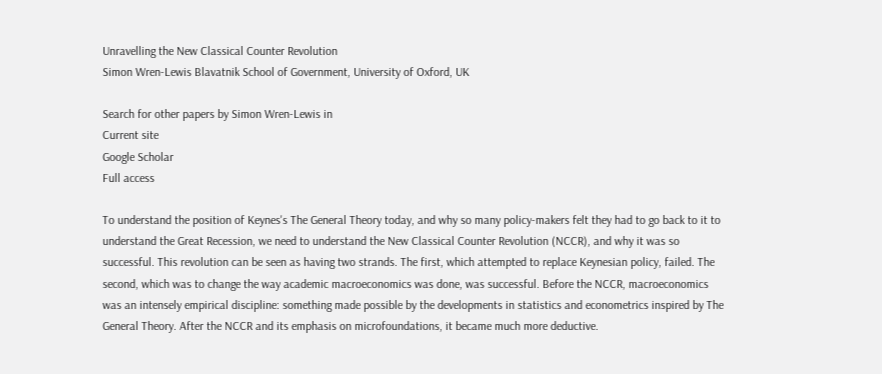Unravelling the New Classical Counter Revolution
Simon Wren-Lewis Blavatnik School of Government, University of Oxford, UK

Search for other papers by Simon Wren-Lewis in
Current site
Google Scholar
Full access

To understand the position of Keynes's The General Theory today, and why so many policy-makers felt they had to go back to it to understand the Great Recession, we need to understand the New Classical Counter Revolution (NCCR), and why it was so successful. This revolution can be seen as having two strands. The first, which attempted to replace Keynesian policy, failed. The second, which was to change the way academic macroeconomics was done, was successful. Before the NCCR, macroeconomics was an intensely empirical discipline: something made possible by the developments in statistics and econometrics inspired by The General Theory. After the NCCR and its emphasis on microfoundations, it became much more deductive.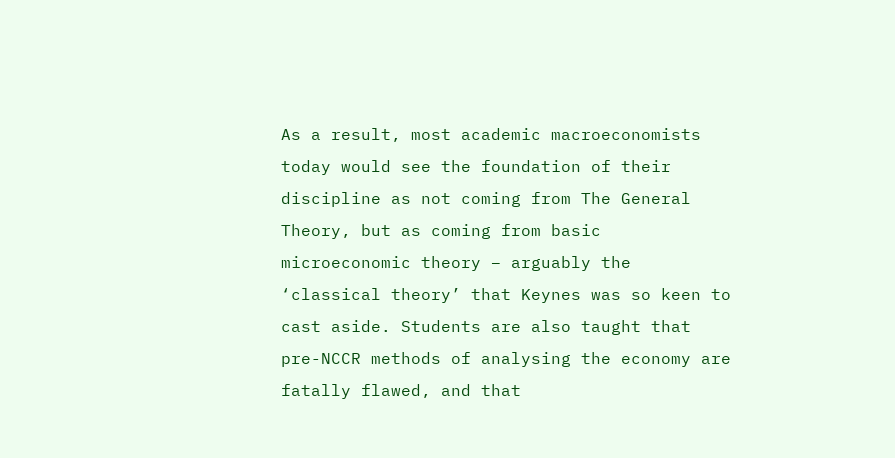As a result, most academic macroeconomists today would see the foundation of their discipline as not coming from The General Theory, but as coming from basic microeconomic theory – arguably the ‘classical theory’ that Keynes was so keen to cast aside. Students are also taught that pre-NCCR methods of analysing the economy are fatally flawed, and that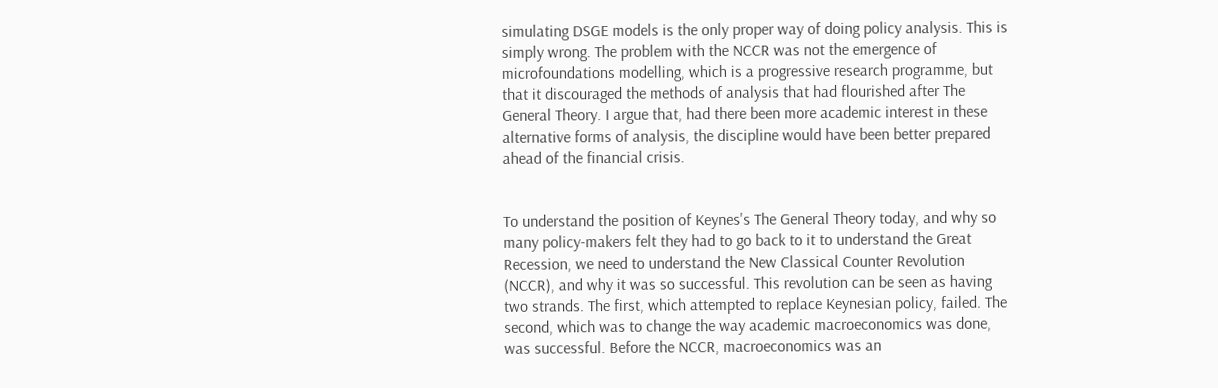simulating DSGE models is the only proper way of doing policy analysis. This is simply wrong. The problem with the NCCR was not the emergence of microfoundations modelling, which is a progressive research programme, but that it discouraged the methods of analysis that had flourished after The General Theory. I argue that, had there been more academic interest in these alternative forms of analysis, the discipline would have been better prepared ahead of the financial crisis.


To understand the position of Keynes's The General Theory today, and why so many policy-makers felt they had to go back to it to understand the Great Recession, we need to understand the New Classical Counter Revolution (NCCR), and why it was so successful. This revolution can be seen as having two strands. The first, which attempted to replace Keynesian policy, failed. The second, which was to change the way academic macroeconomics was done, was successful. Before the NCCR, macroeconomics was an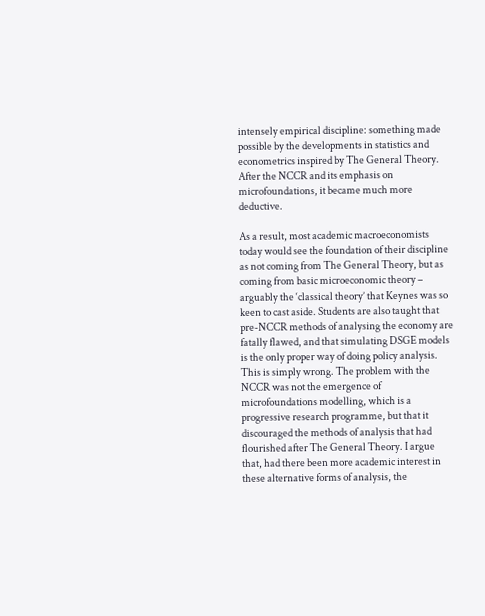intensely empirical discipline: something made possible by the developments in statistics and econometrics inspired by The General Theory. After the NCCR and its emphasis on microfoundations, it became much more deductive.

As a result, most academic macroeconomists today would see the foundation of their discipline as not coming from The General Theory, but as coming from basic microeconomic theory – arguably the ‘classical theory’ that Keynes was so keen to cast aside. Students are also taught that pre-NCCR methods of analysing the economy are fatally flawed, and that simulating DSGE models is the only proper way of doing policy analysis. This is simply wrong. The problem with the NCCR was not the emergence of microfoundations modelling, which is a progressive research programme, but that it discouraged the methods of analysis that had flourished after The General Theory. I argue that, had there been more academic interest in these alternative forms of analysis, the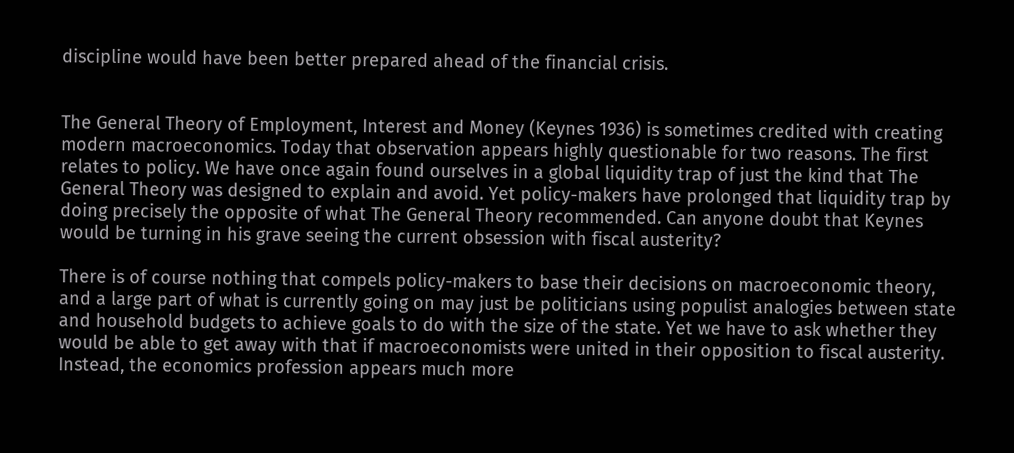discipline would have been better prepared ahead of the financial crisis.


The General Theory of Employment, Interest and Money (Keynes 1936) is sometimes credited with creating modern macroeconomics. Today that observation appears highly questionable for two reasons. The first relates to policy. We have once again found ourselves in a global liquidity trap of just the kind that The General Theory was designed to explain and avoid. Yet policy-makers have prolonged that liquidity trap by doing precisely the opposite of what The General Theory recommended. Can anyone doubt that Keynes would be turning in his grave seeing the current obsession with fiscal austerity?

There is of course nothing that compels policy-makers to base their decisions on macroeconomic theory, and a large part of what is currently going on may just be politicians using populist analogies between state and household budgets to achieve goals to do with the size of the state. Yet we have to ask whether they would be able to get away with that if macroeconomists were united in their opposition to fiscal austerity. Instead, the economics profession appears much more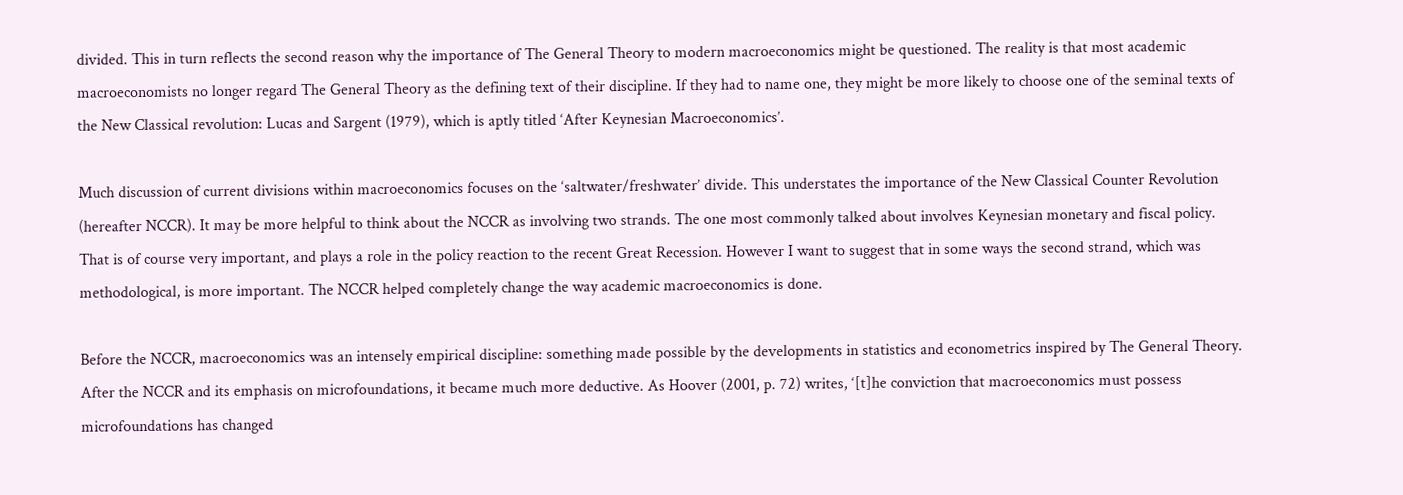divided. This in turn reflects the second reason why the importance of The General Theory to modern macroeconomics might be questioned. The reality is that most academic macroeconomists no longer regard The General Theory as the defining text of their discipline. If they had to name one, they might be more likely to choose one of the seminal texts of the New Classical revolution: Lucas and Sargent (1979), which is aptly titled ‘After Keynesian Macroeconomics’.

Much discussion of current divisions within macroeconomics focuses on the ‘saltwater/freshwater’ divide. This understates the importance of the New Classical Counter Revolution (hereafter NCCR). It may be more helpful to think about the NCCR as involving two strands. The one most commonly talked about involves Keynesian monetary and fiscal policy. That is of course very important, and plays a role in the policy reaction to the recent Great Recession. However I want to suggest that in some ways the second strand, which was methodological, is more important. The NCCR helped completely change the way academic macroeconomics is done.

Before the NCCR, macroeconomics was an intensely empirical discipline: something made possible by the developments in statistics and econometrics inspired by The General Theory. After the NCCR and its emphasis on microfoundations, it became much more deductive. As Hoover (2001, p. 72) writes, ‘[t]he conviction that macroeconomics must possess microfoundations has changed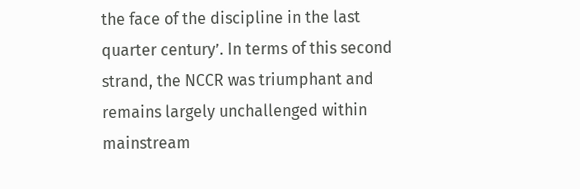the face of the discipline in the last quarter century’. In terms of this second strand, the NCCR was triumphant and remains largely unchallenged within mainstream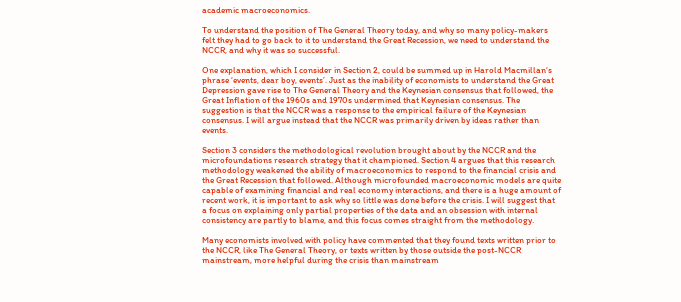academic macroeconomics.

To understand the position of The General Theory today, and why so many policy-makers felt they had to go back to it to understand the Great Recession, we need to understand the NCCR, and why it was so successful.

One explanation, which I consider in Section 2, could be summed up in Harold Macmillan‘s phrase ‘events, dear boy, events’. Just as the inability of economists to understand the Great Depression gave rise to The General Theory and the Keynesian consensus that followed, the Great Inflation of the 1960s and 1970s undermined that Keynesian consensus. The suggestion is that the NCCR was a response to the empirical failure of the Keynesian consensus. I will argue instead that the NCCR was primarily driven by ideas rather than events.

Section 3 considers the methodological revolution brought about by the NCCR and the microfoundations research strategy that it championed. Section 4 argues that this research methodology weakened the ability of macroeconomics to respond to the financial crisis and the Great Recession that followed. Although microfounded macroeconomic models are quite capable of examining financial and real economy interactions, and there is a huge amount of recent work, it is important to ask why so little was done before the crisis. I will suggest that a focus on explaining only partial properties of the data and an obsession with internal consistency are partly to blame, and this focus comes straight from the methodology.

Many economists involved with policy have commented that they found texts written prior to the NCCR, like The General Theory, or texts written by those outside the post-NCCR mainstream, more helpful during the crisis than mainstream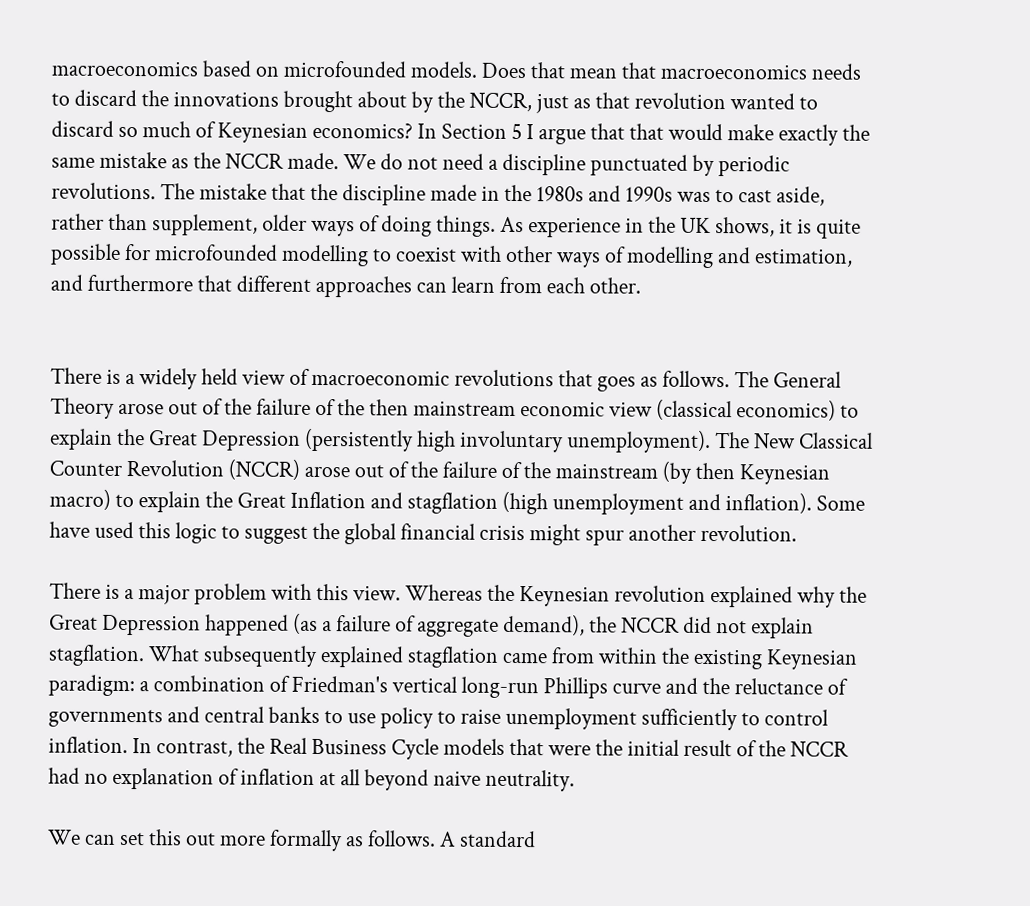macroeconomics based on microfounded models. Does that mean that macroeconomics needs to discard the innovations brought about by the NCCR, just as that revolution wanted to discard so much of Keynesian economics? In Section 5 I argue that that would make exactly the same mistake as the NCCR made. We do not need a discipline punctuated by periodic revolutions. The mistake that the discipline made in the 1980s and 1990s was to cast aside, rather than supplement, older ways of doing things. As experience in the UK shows, it is quite possible for microfounded modelling to coexist with other ways of modelling and estimation, and furthermore that different approaches can learn from each other.


There is a widely held view of macroeconomic revolutions that goes as follows. The General Theory arose out of the failure of the then mainstream economic view (classical economics) to explain the Great Depression (persistently high involuntary unemployment). The New Classical Counter Revolution (NCCR) arose out of the failure of the mainstream (by then Keynesian macro) to explain the Great Inflation and stagflation (high unemployment and inflation). Some have used this logic to suggest the global financial crisis might spur another revolution.

There is a major problem with this view. Whereas the Keynesian revolution explained why the Great Depression happened (as a failure of aggregate demand), the NCCR did not explain stagflation. What subsequently explained stagflation came from within the existing Keynesian paradigm: a combination of Friedman's vertical long-run Phillips curve and the reluctance of governments and central banks to use policy to raise unemployment sufficiently to control inflation. In contrast, the Real Business Cycle models that were the initial result of the NCCR had no explanation of inflation at all beyond naive neutrality.

We can set this out more formally as follows. A standard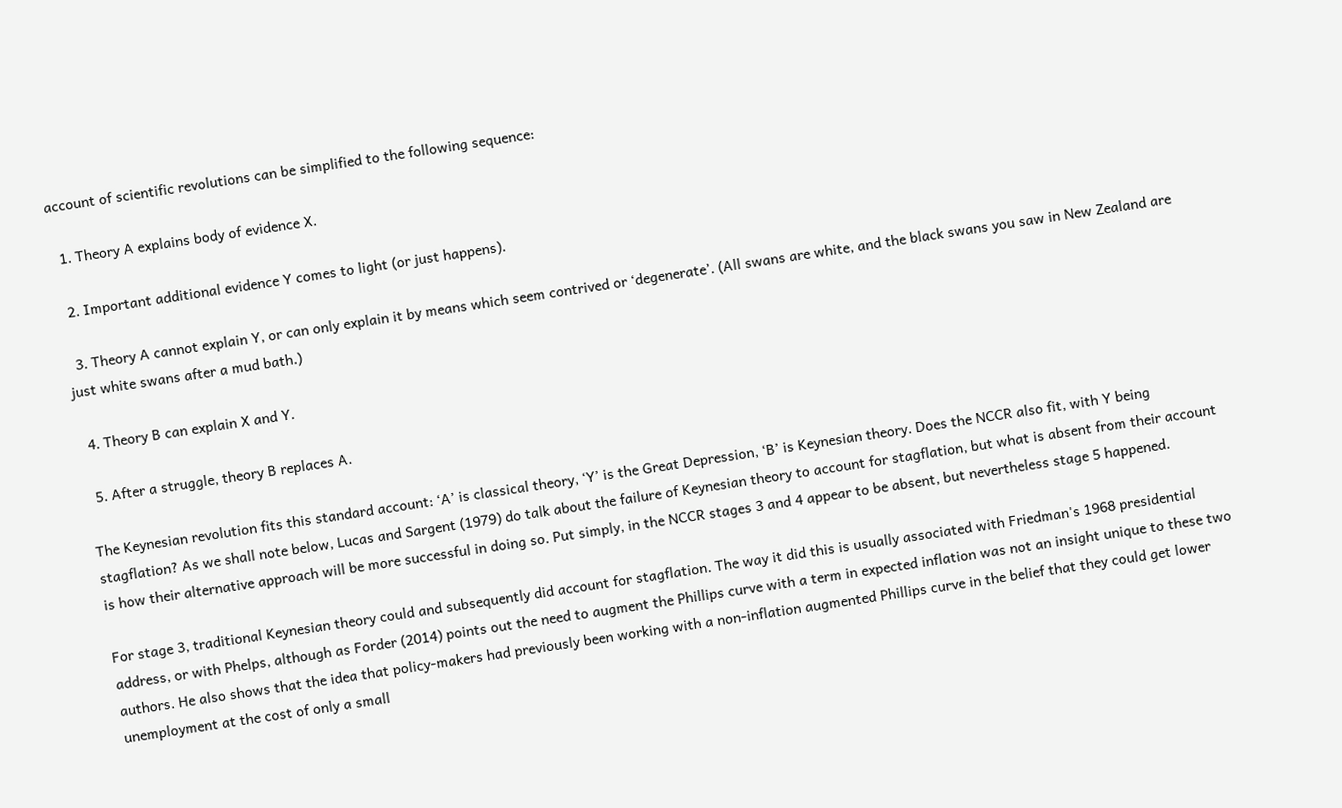account of scientific revolutions can be simplified to the following sequence:

  1. Theory A explains body of evidence X.

  2. Important additional evidence Y comes to light (or just happens).

  3. Theory A cannot explain Y, or can only explain it by means which seem contrived or ‘degenerate’. (All swans are white, and the black swans you saw in New Zealand are just white swans after a mud bath.)

  4. Theory B can explain X and Y.

  5. After a struggle, theory B replaces A.

The Keynesian revolution fits this standard account: ‘A’ is classical theory, ‘Y’ is the Great Depression, ‘B’ is Keynesian theory. Does the NCCR also fit, with Y being stagflation? As we shall note below, Lucas and Sargent (1979) do talk about the failure of Keynesian theory to account for stagflation, but what is absent from their account is how their alternative approach will be more successful in doing so. Put simply, in the NCCR stages 3 and 4 appear to be absent, but nevertheless stage 5 happened.

For stage 3, traditional Keynesian theory could and subsequently did account for stagflation. The way it did this is usually associated with Friedman's 1968 presidential address, or with Phelps, although as Forder (2014) points out the need to augment the Phillips curve with a term in expected inflation was not an insight unique to these two authors. He also shows that the idea that policy-makers had previously been working with a non-inflation augmented Phillips curve in the belief that they could get lower unemployment at the cost of only a small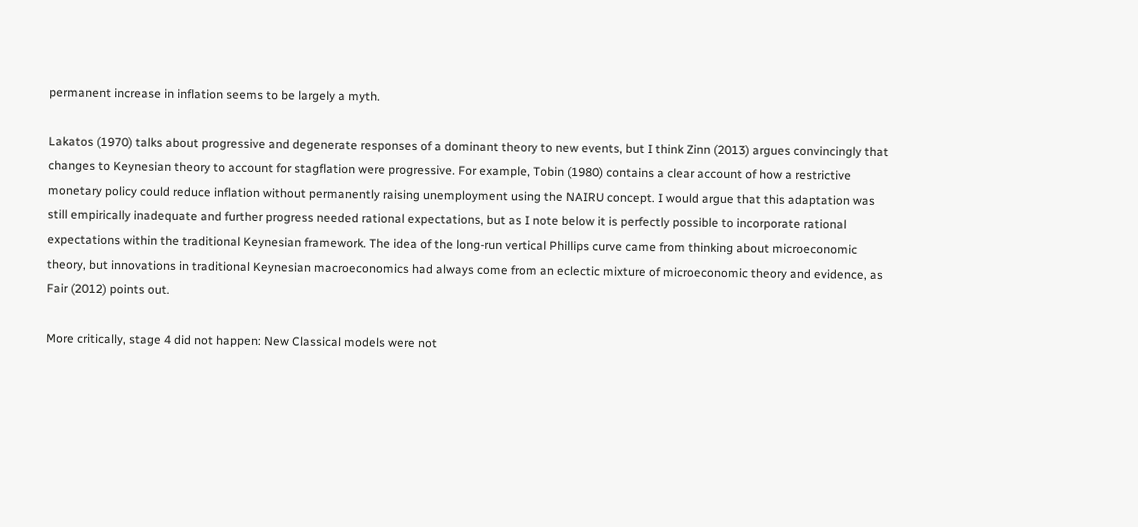permanent increase in inflation seems to be largely a myth.

Lakatos (1970) talks about progressive and degenerate responses of a dominant theory to new events, but I think Zinn (2013) argues convincingly that changes to Keynesian theory to account for stagflation were progressive. For example, Tobin (1980) contains a clear account of how a restrictive monetary policy could reduce inflation without permanently raising unemployment using the NAIRU concept. I would argue that this adaptation was still empirically inadequate and further progress needed rational expectations, but as I note below it is perfectly possible to incorporate rational expectations within the traditional Keynesian framework. The idea of the long-run vertical Phillips curve came from thinking about microeconomic theory, but innovations in traditional Keynesian macroeconomics had always come from an eclectic mixture of microeconomic theory and evidence, as Fair (2012) points out.

More critically, stage 4 did not happen: New Classical models were not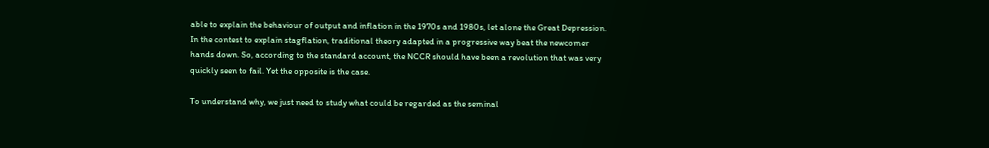able to explain the behaviour of output and inflation in the 1970s and 1980s, let alone the Great Depression. In the contest to explain stagflation, traditional theory adapted in a progressive way beat the newcomer hands down. So, according to the standard account, the NCCR should have been a revolution that was very quickly seen to fail. Yet the opposite is the case.

To understand why, we just need to study what could be regarded as the seminal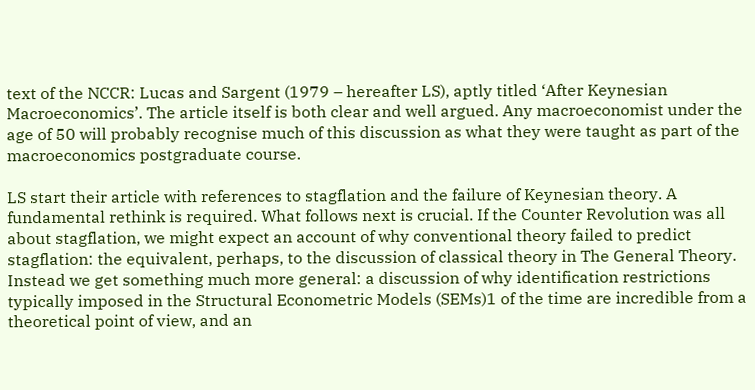text of the NCCR: Lucas and Sargent (1979 – hereafter LS), aptly titled ‘After Keynesian Macroeconomics’. The article itself is both clear and well argued. Any macroeconomist under the age of 50 will probably recognise much of this discussion as what they were taught as part of the macroeconomics postgraduate course.

LS start their article with references to stagflation and the failure of Keynesian theory. A fundamental rethink is required. What follows next is crucial. If the Counter Revolution was all about stagflation, we might expect an account of why conventional theory failed to predict stagflation: the equivalent, perhaps, to the discussion of classical theory in The General Theory. Instead we get something much more general: a discussion of why identification restrictions typically imposed in the Structural Econometric Models (SEMs)1 of the time are incredible from a theoretical point of view, and an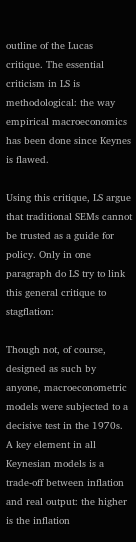outline of the Lucas critique. The essential criticism in LS is methodological: the way empirical macroeconomics has been done since Keynes is flawed.

Using this critique, LS argue that traditional SEMs cannot be trusted as a guide for policy. Only in one paragraph do LS try to link this general critique to stagflation:

Though not, of course, designed as such by anyone, macroeconometric models were subjected to a decisive test in the 1970s. A key element in all Keynesian models is a trade-off between inflation and real output: the higher is the inflation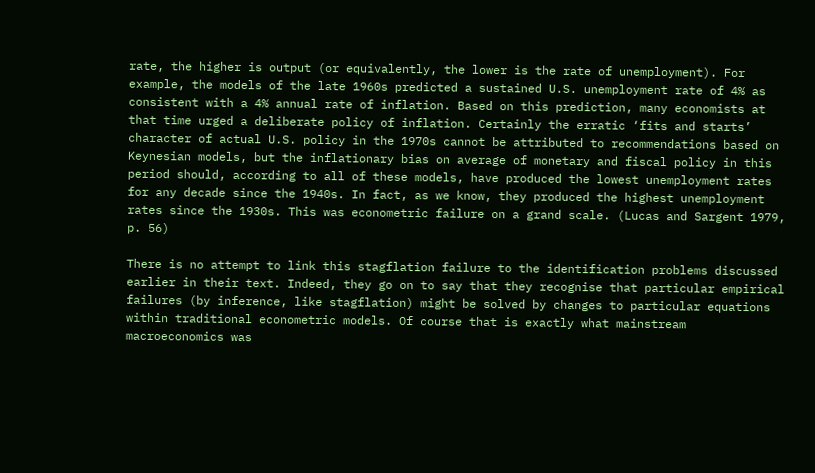rate, the higher is output (or equivalently, the lower is the rate of unemployment). For example, the models of the late 1960s predicted a sustained U.S. unemployment rate of 4% as consistent with a 4% annual rate of inflation. Based on this prediction, many economists at that time urged a deliberate policy of inflation. Certainly the erratic ‘fits and starts’ character of actual U.S. policy in the 1970s cannot be attributed to recommendations based on Keynesian models, but the inflationary bias on average of monetary and fiscal policy in this period should, according to all of these models, have produced the lowest unemployment rates for any decade since the 1940s. In fact, as we know, they produced the highest unemployment rates since the 1930s. This was econometric failure on a grand scale. (Lucas and Sargent 1979, p. 56)

There is no attempt to link this stagflation failure to the identification problems discussed earlier in their text. Indeed, they go on to say that they recognise that particular empirical failures (by inference, like stagflation) might be solved by changes to particular equations within traditional econometric models. Of course that is exactly what mainstream macroeconomics was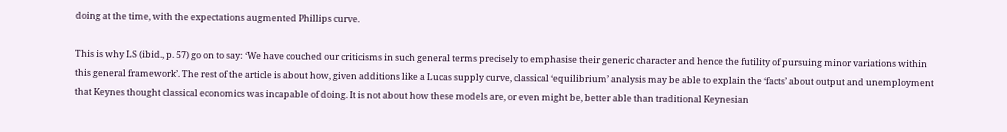doing at the time, with the expectations augmented Phillips curve.

This is why LS (ibid., p. 57) go on to say: ‘We have couched our criticisms in such general terms precisely to emphasise their generic character and hence the futility of pursuing minor variations within this general framework’. The rest of the article is about how, given additions like a Lucas supply curve, classical ‘equilibrium’ analysis may be able to explain the ‘facts’ about output and unemployment that Keynes thought classical economics was incapable of doing. It is not about how these models are, or even might be, better able than traditional Keynesian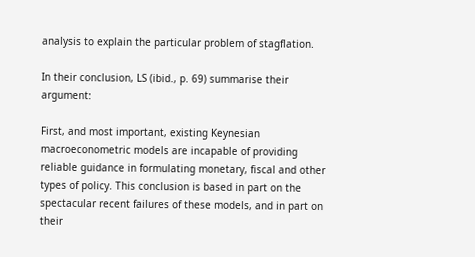analysis to explain the particular problem of stagflation.

In their conclusion, LS (ibid., p. 69) summarise their argument:

First, and most important, existing Keynesian macroeconometric models are incapable of providing reliable guidance in formulating monetary, fiscal and other types of policy. This conclusion is based in part on the spectacular recent failures of these models, and in part on their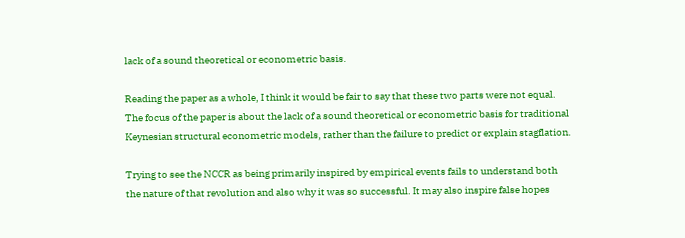lack of a sound theoretical or econometric basis.

Reading the paper as a whole, I think it would be fair to say that these two parts were not equal. The focus of the paper is about the lack of a sound theoretical or econometric basis for traditional Keynesian structural econometric models, rather than the failure to predict or explain stagflation.

Trying to see the NCCR as being primarily inspired by empirical events fails to understand both the nature of that revolution and also why it was so successful. It may also inspire false hopes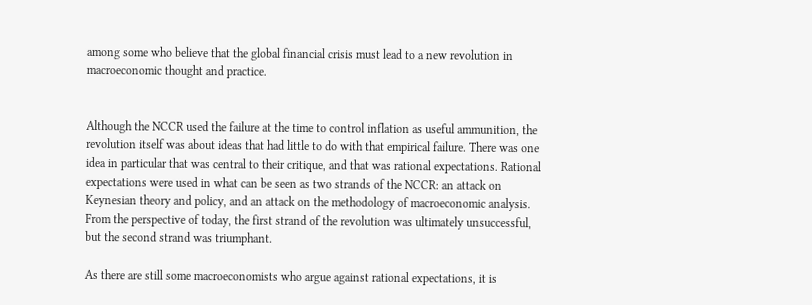among some who believe that the global financial crisis must lead to a new revolution in macroeconomic thought and practice.


Although the NCCR used the failure at the time to control inflation as useful ammunition, the revolution itself was about ideas that had little to do with that empirical failure. There was one idea in particular that was central to their critique, and that was rational expectations. Rational expectations were used in what can be seen as two strands of the NCCR: an attack on Keynesian theory and policy, and an attack on the methodology of macroeconomic analysis. From the perspective of today, the first strand of the revolution was ultimately unsuccessful, but the second strand was triumphant.

As there are still some macroeconomists who argue against rational expectations, it is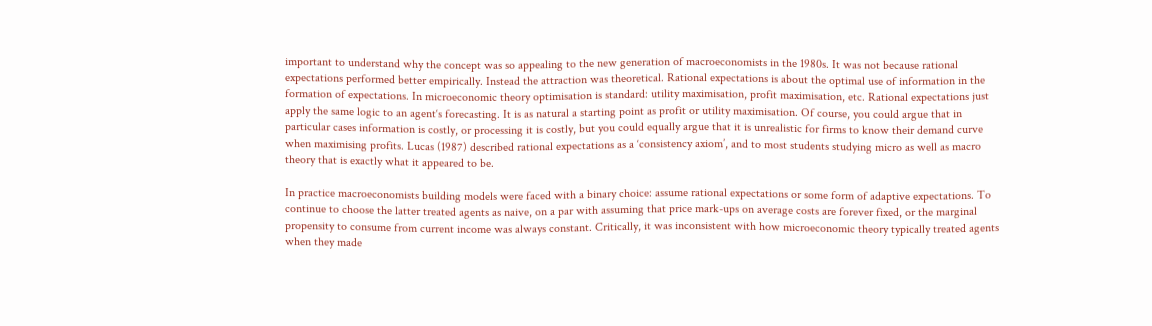important to understand why the concept was so appealing to the new generation of macroeconomists in the 1980s. It was not because rational expectations performed better empirically. Instead the attraction was theoretical. Rational expectations is about the optimal use of information in the formation of expectations. In microeconomic theory optimisation is standard: utility maximisation, profit maximisation, etc. Rational expectations just apply the same logic to an agent‘s forecasting. It is as natural a starting point as profit or utility maximisation. Of course, you could argue that in particular cases information is costly, or processing it is costly, but you could equally argue that it is unrealistic for firms to know their demand curve when maximising profits. Lucas (1987) described rational expectations as a ‘consistency axiom’, and to most students studying micro as well as macro theory that is exactly what it appeared to be.

In practice macroeconomists building models were faced with a binary choice: assume rational expectations or some form of adaptive expectations. To continue to choose the latter treated agents as naive, on a par with assuming that price mark-ups on average costs are forever fixed, or the marginal propensity to consume from current income was always constant. Critically, it was inconsistent with how microeconomic theory typically treated agents when they made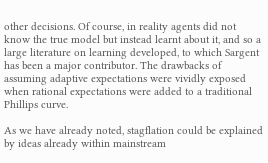other decisions. Of course, in reality agents did not know the true model but instead learnt about it, and so a large literature on learning developed, to which Sargent has been a major contributor. The drawbacks of assuming adaptive expectations were vividly exposed when rational expectations were added to a traditional Phillips curve.

As we have already noted, stagflation could be explained by ideas already within mainstream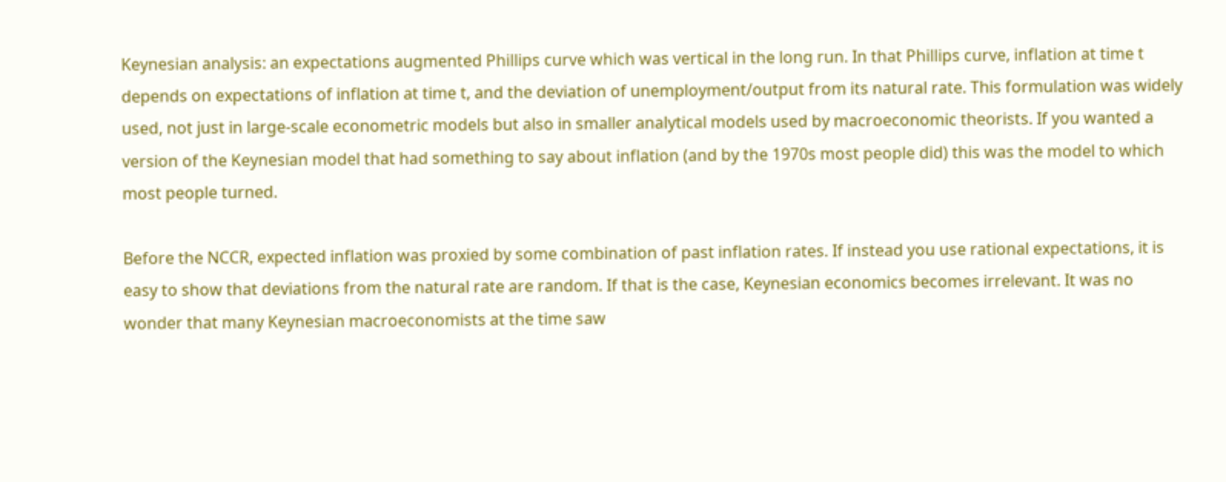Keynesian analysis: an expectations augmented Phillips curve which was vertical in the long run. In that Phillips curve, inflation at time t depends on expectations of inflation at time t, and the deviation of unemployment/output from its natural rate. This formulation was widely used, not just in large-scale econometric models but also in smaller analytical models used by macroeconomic theorists. If you wanted a version of the Keynesian model that had something to say about inflation (and by the 1970s most people did) this was the model to which most people turned.

Before the NCCR, expected inflation was proxied by some combination of past inflation rates. If instead you use rational expectations, it is easy to show that deviations from the natural rate are random. If that is the case, Keynesian economics becomes irrelevant. It was no wonder that many Keynesian macroeconomists at the time saw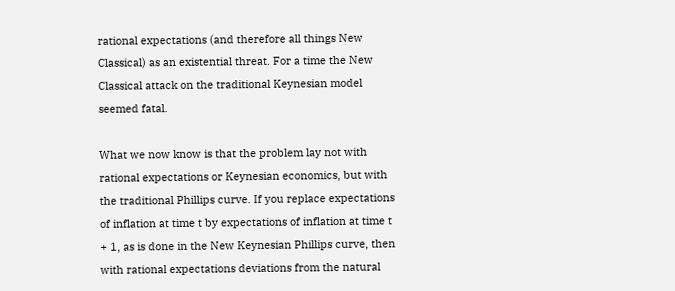rational expectations (and therefore all things New Classical) as an existential threat. For a time the New Classical attack on the traditional Keynesian model seemed fatal.

What we now know is that the problem lay not with rational expectations or Keynesian economics, but with the traditional Phillips curve. If you replace expectations of inflation at time t by expectations of inflation at time t + 1, as is done in the New Keynesian Phillips curve, then with rational expectations deviations from the natural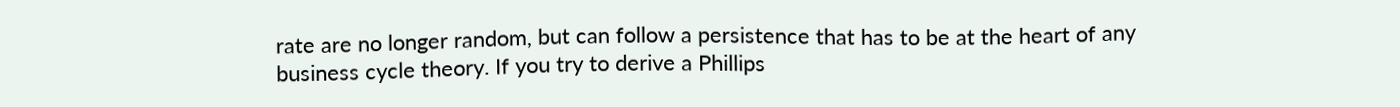rate are no longer random, but can follow a persistence that has to be at the heart of any business cycle theory. If you try to derive a Phillips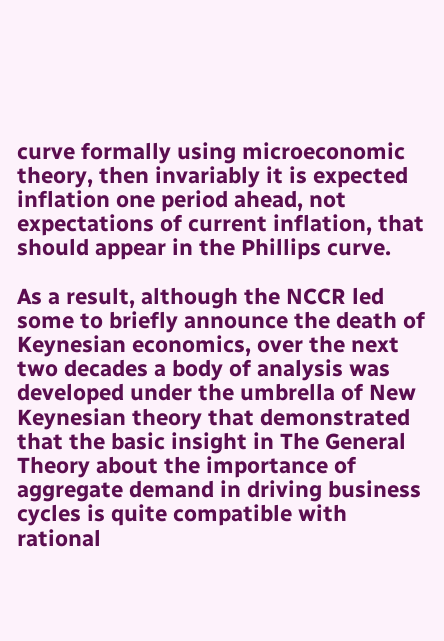curve formally using microeconomic theory, then invariably it is expected inflation one period ahead, not expectations of current inflation, that should appear in the Phillips curve.

As a result, although the NCCR led some to briefly announce the death of Keynesian economics, over the next two decades a body of analysis was developed under the umbrella of New Keynesian theory that demonstrated that the basic insight in The General Theory about the importance of aggregate demand in driving business cycles is quite compatible with rational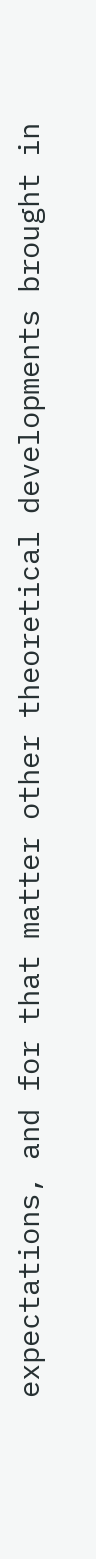expectations, and for that matter other theoretical developments brought in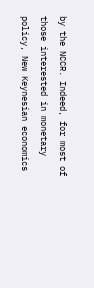by the NCCR. Indeed, for most of those interested in monetary policy, New Keynesian economics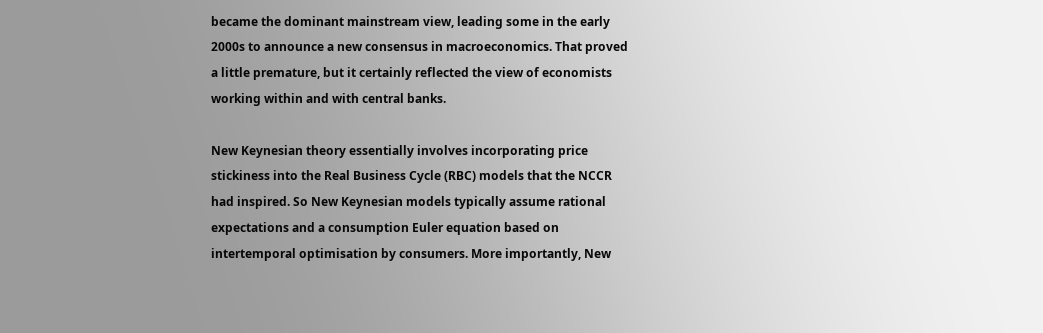became the dominant mainstream view, leading some in the early 2000s to announce a new consensus in macroeconomics. That proved a little premature, but it certainly reflected the view of economists working within and with central banks.

New Keynesian theory essentially involves incorporating price stickiness into the Real Business Cycle (RBC) models that the NCCR had inspired. So New Keynesian models typically assume rational expectations and a consumption Euler equation based on intertemporal optimisation by consumers. More importantly, New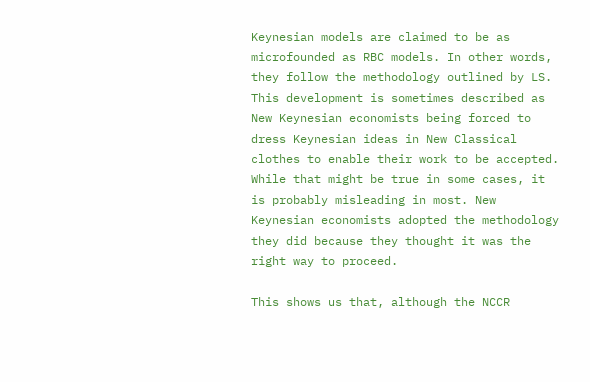Keynesian models are claimed to be as microfounded as RBC models. In other words, they follow the methodology outlined by LS. This development is sometimes described as New Keynesian economists being forced to dress Keynesian ideas in New Classical clothes to enable their work to be accepted. While that might be true in some cases, it is probably misleading in most. New Keynesian economists adopted the methodology they did because they thought it was the right way to proceed.

This shows us that, although the NCCR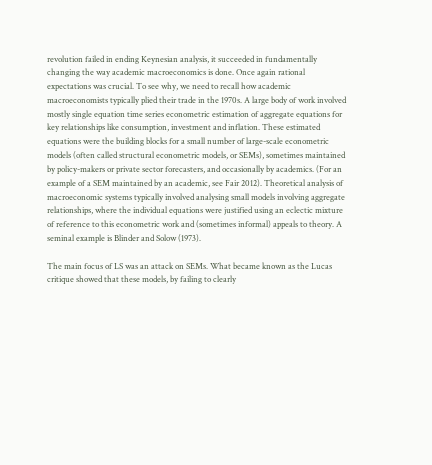revolution failed in ending Keynesian analysis, it succeeded in fundamentally changing the way academic macroeconomics is done. Once again rational expectations was crucial. To see why, we need to recall how academic macroeconomists typically plied their trade in the 1970s. A large body of work involved mostly single equation time series econometric estimation of aggregate equations for key relationships like consumption, investment and inflation. These estimated equations were the building blocks for a small number of large-scale econometric models (often called structural econometric models, or SEMs), sometimes maintained by policy-makers or private sector forecasters, and occasionally by academics. (For an example of a SEM maintained by an academic, see Fair 2012). Theoretical analysis of macroeconomic systems typically involved analysing small models involving aggregate relationships, where the individual equations were justified using an eclectic mixture of reference to this econometric work and (sometimes informal) appeals to theory. A seminal example is Blinder and Solow (1973).

The main focus of LS was an attack on SEMs. What became known as the Lucas critique showed that these models, by failing to clearly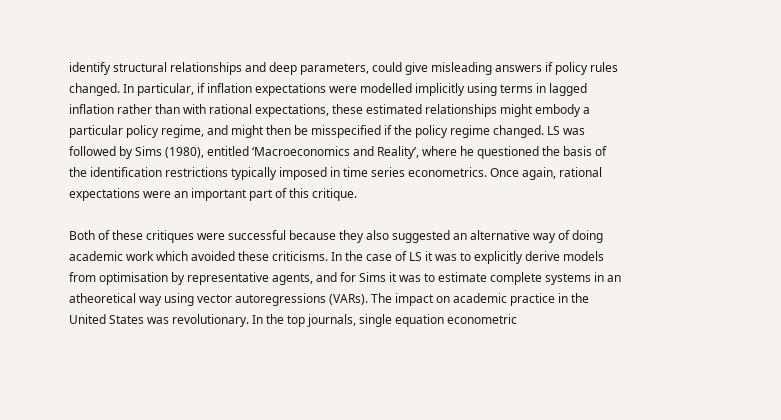identify structural relationships and deep parameters, could give misleading answers if policy rules changed. In particular, if inflation expectations were modelled implicitly using terms in lagged inflation rather than with rational expectations, these estimated relationships might embody a particular policy regime, and might then be misspecified if the policy regime changed. LS was followed by Sims (1980), entitled ‘Macroeconomics and Reality’, where he questioned the basis of the identification restrictions typically imposed in time series econometrics. Once again, rational expectations were an important part of this critique.

Both of these critiques were successful because they also suggested an alternative way of doing academic work which avoided these criticisms. In the case of LS it was to explicitly derive models from optimisation by representative agents, and for Sims it was to estimate complete systems in an atheoretical way using vector autoregressions (VARs). The impact on academic practice in the United States was revolutionary. In the top journals, single equation econometric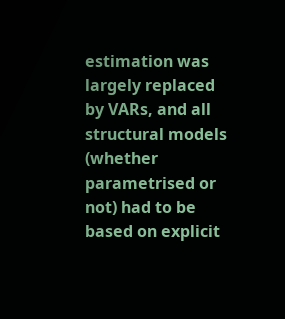estimation was largely replaced by VARs, and all structural models (whether parametrised or not) had to be based on explicit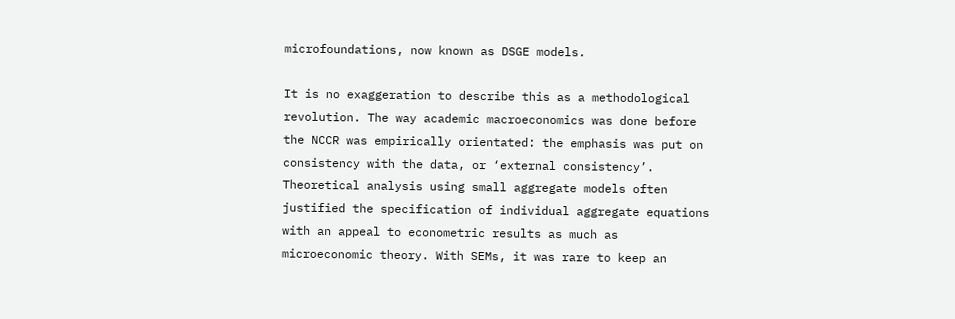microfoundations, now known as DSGE models.

It is no exaggeration to describe this as a methodological revolution. The way academic macroeconomics was done before the NCCR was empirically orientated: the emphasis was put on consistency with the data, or ‘external consistency’. Theoretical analysis using small aggregate models often justified the specification of individual aggregate equations with an appeal to econometric results as much as microeconomic theory. With SEMs, it was rare to keep an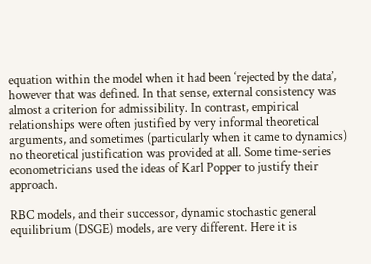equation within the model when it had been ‘rejected by the data’, however that was defined. In that sense, external consistency was almost a criterion for admissibility. In contrast, empirical relationships were often justified by very informal theoretical arguments, and sometimes (particularly when it came to dynamics) no theoretical justification was provided at all. Some time-series econometricians used the ideas of Karl Popper to justify their approach.

RBC models, and their successor, dynamic stochastic general equilibrium (DSGE) models, are very different. Here it is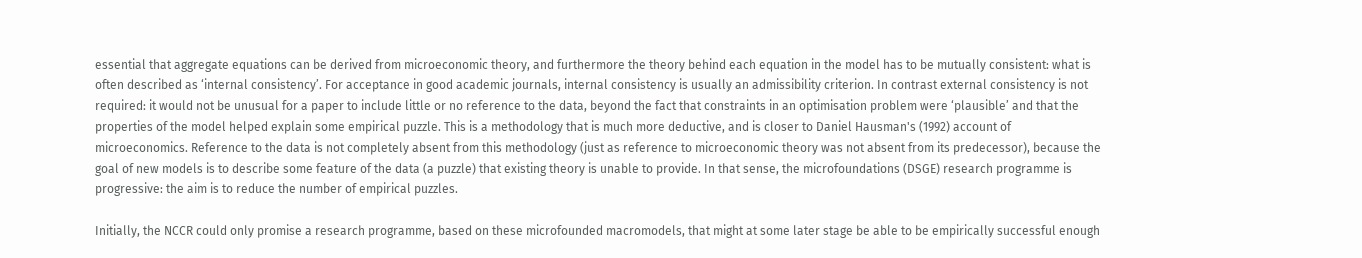essential that aggregate equations can be derived from microeconomic theory, and furthermore the theory behind each equation in the model has to be mutually consistent: what is often described as ‘internal consistency’. For acceptance in good academic journals, internal consistency is usually an admissibility criterion. In contrast external consistency is not required: it would not be unusual for a paper to include little or no reference to the data, beyond the fact that constraints in an optimisation problem were ‘plausible’ and that the properties of the model helped explain some empirical puzzle. This is a methodology that is much more deductive, and is closer to Daniel Hausman's (1992) account of microeconomics. Reference to the data is not completely absent from this methodology (just as reference to microeconomic theory was not absent from its predecessor), because the goal of new models is to describe some feature of the data (a puzzle) that existing theory is unable to provide. In that sense, the microfoundations (DSGE) research programme is progressive: the aim is to reduce the number of empirical puzzles.

Initially, the NCCR could only promise a research programme, based on these microfounded macromodels, that might at some later stage be able to be empirically successful enough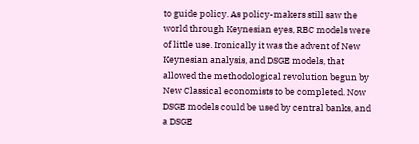to guide policy. As policy-makers still saw the world through Keynesian eyes, RBC models were of little use. Ironically it was the advent of New Keynesian analysis, and DSGE models, that allowed the methodological revolution begun by New Classical economists to be completed. Now DSGE models could be used by central banks, and a DSGE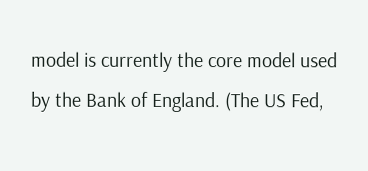model is currently the core model used by the Bank of England. (The US Fed,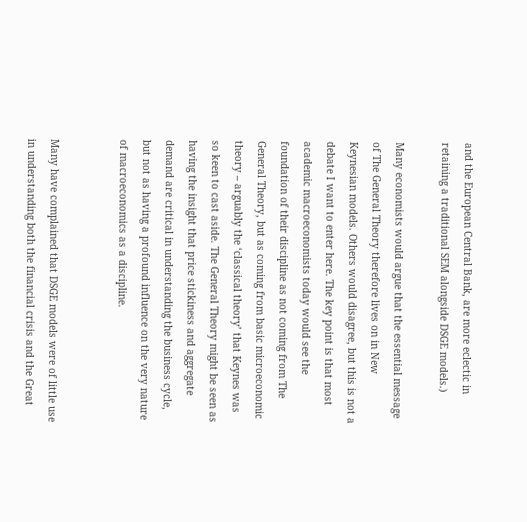and the European Central Bank, are more eclectic in retaining a traditional SEM alongside DSGE models.)

Many economists would argue that the essential message of The General Theory therefore lives on in New Keynesian models. Others would disagree, but this is not a debate I want to enter here. The key point is that most academic macroeconomists today would see the foundation of their discipline as not coming from The General Theory, but as coming from basic microeconomic theory – arguably the ‘classical theory’ that Keynes was so keen to cast aside. The General Theory might be seen as having the insight that price stickiness and aggregate demand are critical in understanding the business cycle, but not as having a profound influence on the very nature of macroeconomics as a discipline.


Many have complained that DSGE models were of little use in understanding both the financial crisis and the Great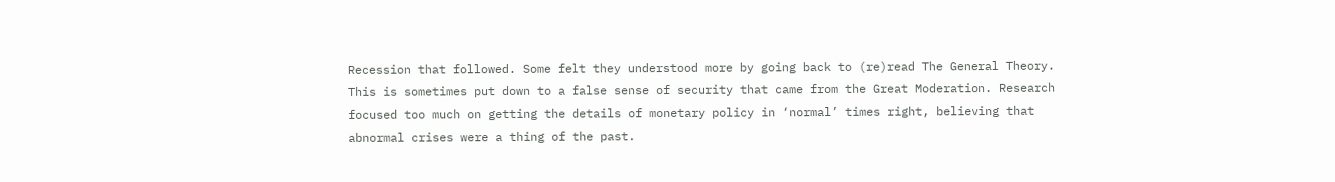Recession that followed. Some felt they understood more by going back to (re)read The General Theory. This is sometimes put down to a false sense of security that came from the Great Moderation. Research focused too much on getting the details of monetary policy in ‘normal’ times right, believing that abnormal crises were a thing of the past.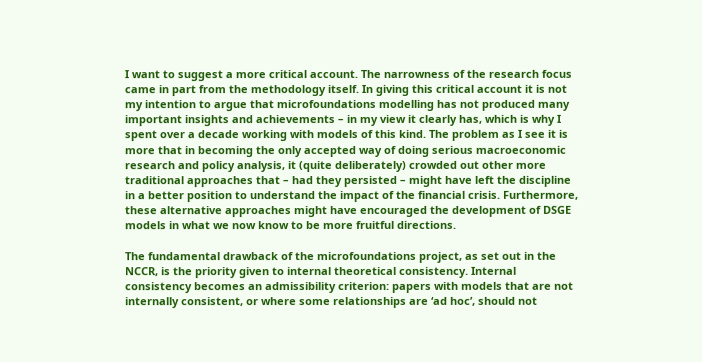I want to suggest a more critical account. The narrowness of the research focus came in part from the methodology itself. In giving this critical account it is not my intention to argue that microfoundations modelling has not produced many important insights and achievements – in my view it clearly has, which is why I spent over a decade working with models of this kind. The problem as I see it is more that in becoming the only accepted way of doing serious macroeconomic research and policy analysis, it (quite deliberately) crowded out other more traditional approaches that – had they persisted – might have left the discipline in a better position to understand the impact of the financial crisis. Furthermore, these alternative approaches might have encouraged the development of DSGE models in what we now know to be more fruitful directions.

The fundamental drawback of the microfoundations project, as set out in the NCCR, is the priority given to internal theoretical consistency. Internal consistency becomes an admissibility criterion: papers with models that are not internally consistent, or where some relationships are ‘ad hoc’, should not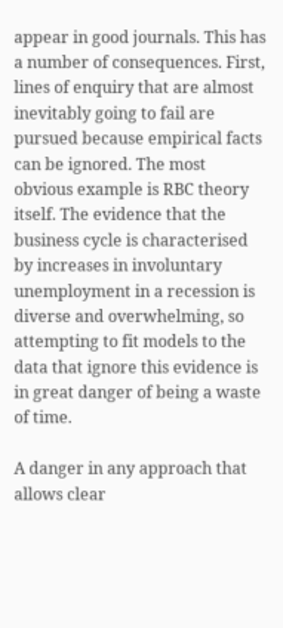appear in good journals. This has a number of consequences. First, lines of enquiry that are almost inevitably going to fail are pursued because empirical facts can be ignored. The most obvious example is RBC theory itself. The evidence that the business cycle is characterised by increases in involuntary unemployment in a recession is diverse and overwhelming, so attempting to fit models to the data that ignore this evidence is in great danger of being a waste of time.

A danger in any approach that allows clear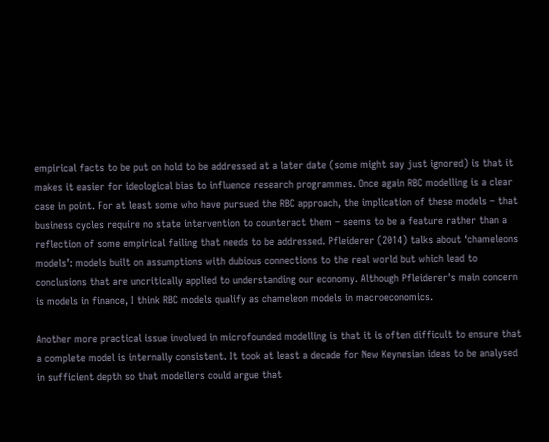empirical facts to be put on hold to be addressed at a later date (some might say just ignored) is that it makes it easier for ideological bias to influence research programmes. Once again RBC modelling is a clear case in point. For at least some who have pursued the RBC approach, the implication of these models – that business cycles require no state intervention to counteract them – seems to be a feature rather than a reflection of some empirical failing that needs to be addressed. Pfleiderer (2014) talks about ‘chameleons models’: models built on assumptions with dubious connections to the real world but which lead to conclusions that are uncritically applied to understanding our economy. Although Pfleiderer's main concern is models in finance, I think RBC models qualify as chameleon models in macroeconomics.

Another more practical issue involved in microfounded modelling is that it is often difficult to ensure that a complete model is internally consistent. It took at least a decade for New Keynesian ideas to be analysed in sufficient depth so that modellers could argue that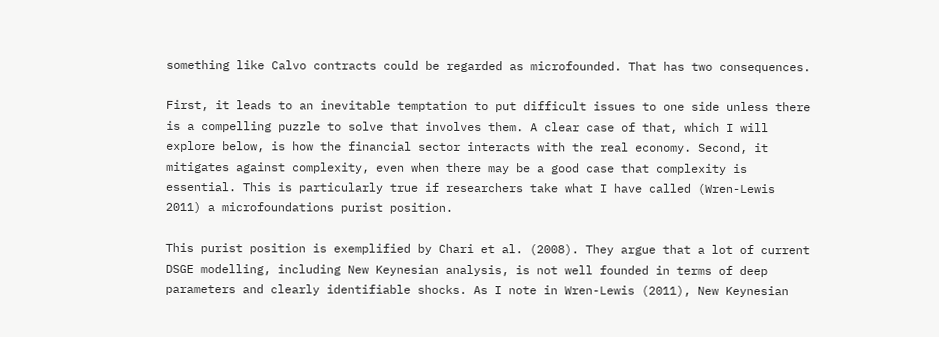something like Calvo contracts could be regarded as microfounded. That has two consequences.

First, it leads to an inevitable temptation to put difficult issues to one side unless there is a compelling puzzle to solve that involves them. A clear case of that, which I will explore below, is how the financial sector interacts with the real economy. Second, it mitigates against complexity, even when there may be a good case that complexity is essential. This is particularly true if researchers take what I have called (Wren-Lewis 2011) a microfoundations purist position.

This purist position is exemplified by Chari et al. (2008). They argue that a lot of current DSGE modelling, including New Keynesian analysis, is not well founded in terms of deep parameters and clearly identifiable shocks. As I note in Wren-Lewis (2011), New Keynesian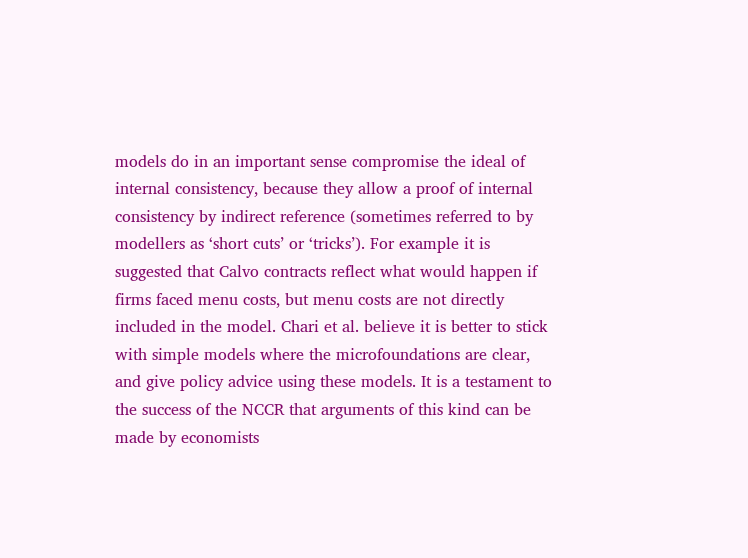models do in an important sense compromise the ideal of internal consistency, because they allow a proof of internal consistency by indirect reference (sometimes referred to by modellers as ‘short cuts’ or ‘tricks’). For example it is suggested that Calvo contracts reflect what would happen if firms faced menu costs, but menu costs are not directly included in the model. Chari et al. believe it is better to stick with simple models where the microfoundations are clear, and give policy advice using these models. It is a testament to the success of the NCCR that arguments of this kind can be made by economists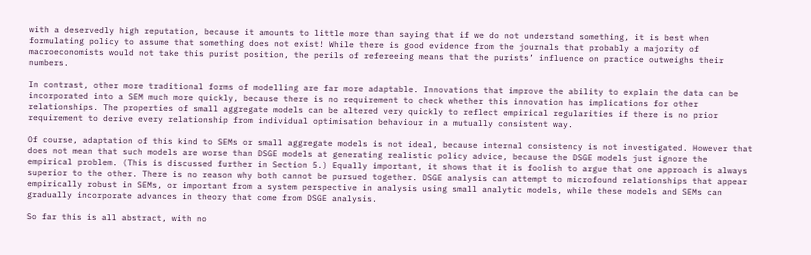with a deservedly high reputation, because it amounts to little more than saying that if we do not understand something, it is best when formulating policy to assume that something does not exist! While there is good evidence from the journals that probably a majority of macroeconomists would not take this purist position, the perils of refereeing means that the purists’ influence on practice outweighs their numbers.

In contrast, other more traditional forms of modelling are far more adaptable. Innovations that improve the ability to explain the data can be incorporated into a SEM much more quickly, because there is no requirement to check whether this innovation has implications for other relationships. The properties of small aggregate models can be altered very quickly to reflect empirical regularities if there is no prior requirement to derive every relationship from individual optimisation behaviour in a mutually consistent way.

Of course, adaptation of this kind to SEMs or small aggregate models is not ideal, because internal consistency is not investigated. However that does not mean that such models are worse than DSGE models at generating realistic policy advice, because the DSGE models just ignore the empirical problem. (This is discussed further in Section 5.) Equally important, it shows that it is foolish to argue that one approach is always superior to the other. There is no reason why both cannot be pursued together. DSGE analysis can attempt to microfound relationships that appear empirically robust in SEMs, or important from a system perspective in analysis using small analytic models, while these models and SEMs can gradually incorporate advances in theory that come from DSGE analysis.

So far this is all abstract, with no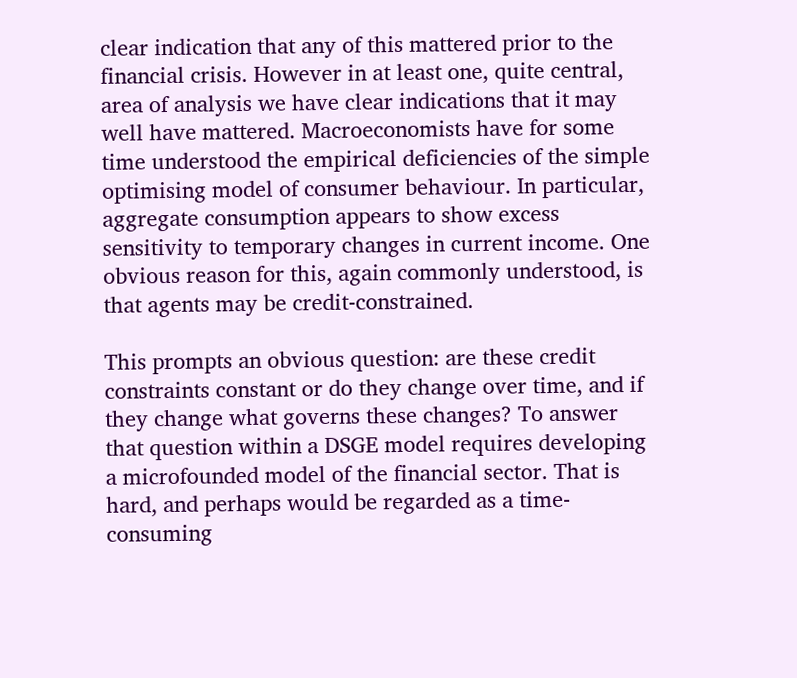clear indication that any of this mattered prior to the financial crisis. However in at least one, quite central, area of analysis we have clear indications that it may well have mattered. Macroeconomists have for some time understood the empirical deficiencies of the simple optimising model of consumer behaviour. In particular, aggregate consumption appears to show excess sensitivity to temporary changes in current income. One obvious reason for this, again commonly understood, is that agents may be credit-constrained.

This prompts an obvious question: are these credit constraints constant or do they change over time, and if they change what governs these changes? To answer that question within a DSGE model requires developing a microfounded model of the financial sector. That is hard, and perhaps would be regarded as a time-consuming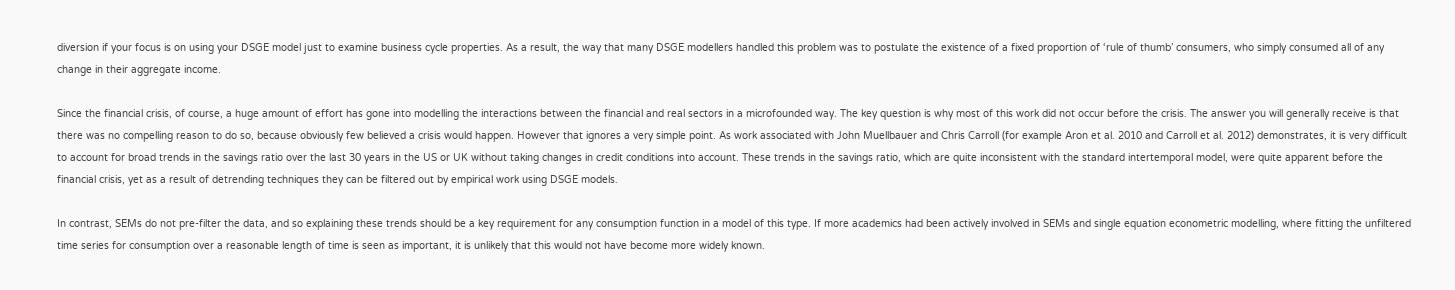diversion if your focus is on using your DSGE model just to examine business cycle properties. As a result, the way that many DSGE modellers handled this problem was to postulate the existence of a fixed proportion of ‘rule of thumb’ consumers, who simply consumed all of any change in their aggregate income.

Since the financial crisis, of course, a huge amount of effort has gone into modelling the interactions between the financial and real sectors in a microfounded way. The key question is why most of this work did not occur before the crisis. The answer you will generally receive is that there was no compelling reason to do so, because obviously few believed a crisis would happen. However that ignores a very simple point. As work associated with John Muellbauer and Chris Carroll (for example Aron et al. 2010 and Carroll et al. 2012) demonstrates, it is very difficult to account for broad trends in the savings ratio over the last 30 years in the US or UK without taking changes in credit conditions into account. These trends in the savings ratio, which are quite inconsistent with the standard intertemporal model, were quite apparent before the financial crisis, yet as a result of detrending techniques they can be filtered out by empirical work using DSGE models.

In contrast, SEMs do not pre-filter the data, and so explaining these trends should be a key requirement for any consumption function in a model of this type. If more academics had been actively involved in SEMs and single equation econometric modelling, where fitting the unfiltered time series for consumption over a reasonable length of time is seen as important, it is unlikely that this would not have become more widely known.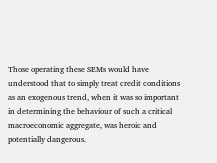Those operating these SEMs would have understood that to simply treat credit conditions as an exogenous trend, when it was so important in determining the behaviour of such a critical macroeconomic aggregate, was heroic and potentially dangerous.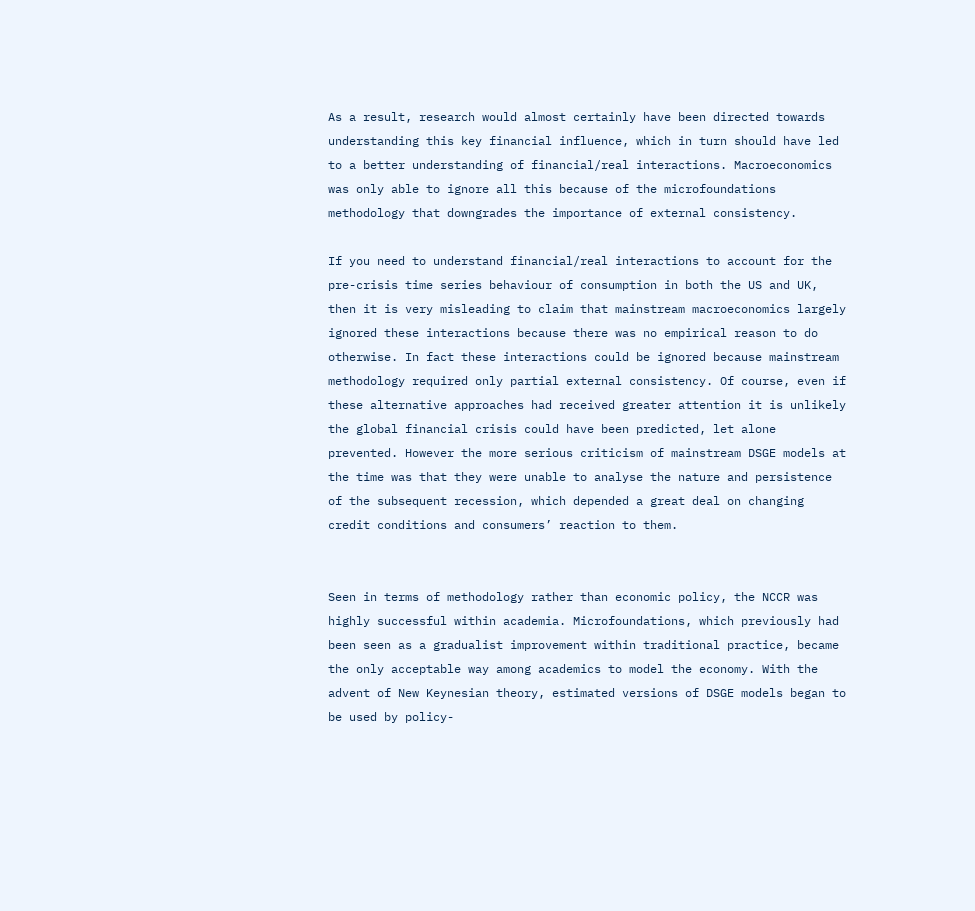As a result, research would almost certainly have been directed towards understanding this key financial influence, which in turn should have led to a better understanding of financial/real interactions. Macroeconomics was only able to ignore all this because of the microfoundations methodology that downgrades the importance of external consistency.

If you need to understand financial/real interactions to account for the pre-crisis time series behaviour of consumption in both the US and UK, then it is very misleading to claim that mainstream macroeconomics largely ignored these interactions because there was no empirical reason to do otherwise. In fact these interactions could be ignored because mainstream methodology required only partial external consistency. Of course, even if these alternative approaches had received greater attention it is unlikely the global financial crisis could have been predicted, let alone prevented. However the more serious criticism of mainstream DSGE models at the time was that they were unable to analyse the nature and persistence of the subsequent recession, which depended a great deal on changing credit conditions and consumers’ reaction to them.


Seen in terms of methodology rather than economic policy, the NCCR was highly successful within academia. Microfoundations, which previously had been seen as a gradualist improvement within traditional practice, became the only acceptable way among academics to model the economy. With the advent of New Keynesian theory, estimated versions of DSGE models began to be used by policy-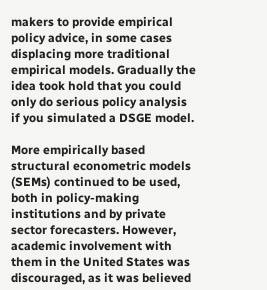makers to provide empirical policy advice, in some cases displacing more traditional empirical models. Gradually the idea took hold that you could only do serious policy analysis if you simulated a DSGE model.

More empirically based structural econometric models (SEMs) continued to be used, both in policy-making institutions and by private sector forecasters. However, academic involvement with them in the United States was discouraged, as it was believed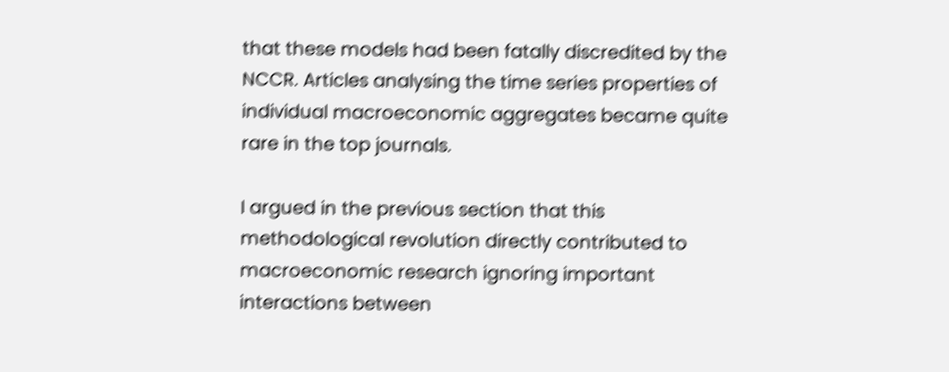that these models had been fatally discredited by the NCCR. Articles analysing the time series properties of individual macroeconomic aggregates became quite rare in the top journals.

I argued in the previous section that this methodological revolution directly contributed to macroeconomic research ignoring important interactions between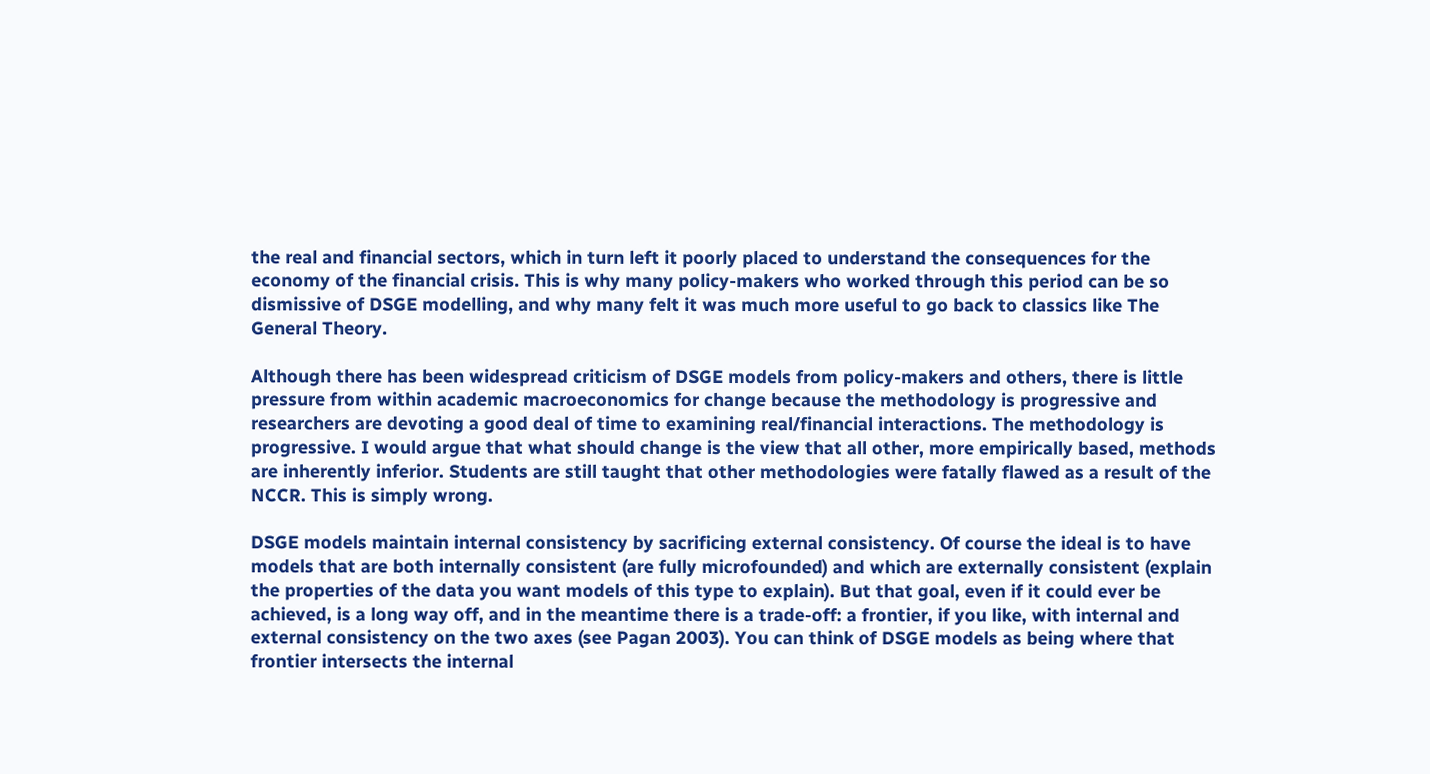the real and financial sectors, which in turn left it poorly placed to understand the consequences for the economy of the financial crisis. This is why many policy-makers who worked through this period can be so dismissive of DSGE modelling, and why many felt it was much more useful to go back to classics like The General Theory.

Although there has been widespread criticism of DSGE models from policy-makers and others, there is little pressure from within academic macroeconomics for change because the methodology is progressive and researchers are devoting a good deal of time to examining real/financial interactions. The methodology is progressive. I would argue that what should change is the view that all other, more empirically based, methods are inherently inferior. Students are still taught that other methodologies were fatally flawed as a result of the NCCR. This is simply wrong.

DSGE models maintain internal consistency by sacrificing external consistency. Of course the ideal is to have models that are both internally consistent (are fully microfounded) and which are externally consistent (explain the properties of the data you want models of this type to explain). But that goal, even if it could ever be achieved, is a long way off, and in the meantime there is a trade-off: a frontier, if you like, with internal and external consistency on the two axes (see Pagan 2003). You can think of DSGE models as being where that frontier intersects the internal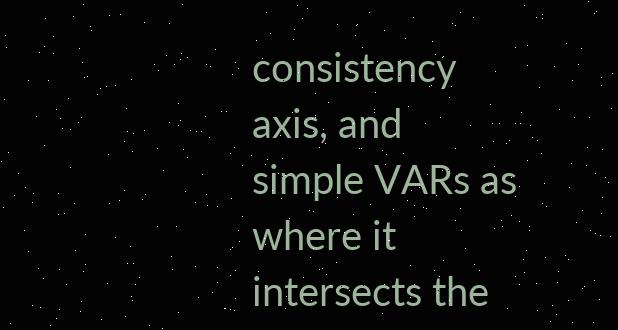consistency axis, and simple VARs as where it intersects the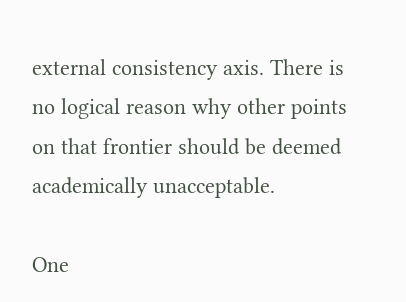external consistency axis. There is no logical reason why other points on that frontier should be deemed academically unacceptable.

One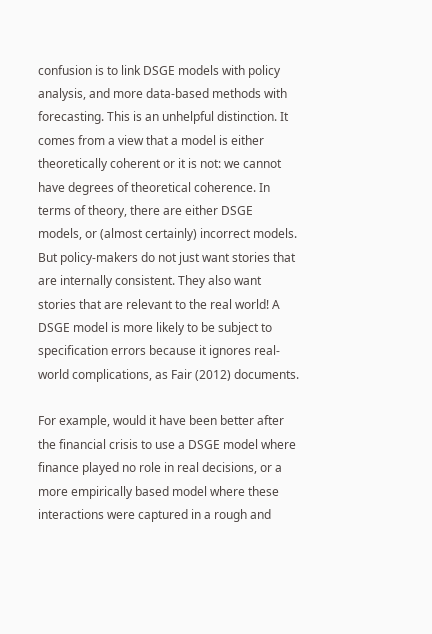confusion is to link DSGE models with policy analysis, and more data-based methods with forecasting. This is an unhelpful distinction. It comes from a view that a model is either theoretically coherent or it is not: we cannot have degrees of theoretical coherence. In terms of theory, there are either DSGE models, or (almost certainly) incorrect models. But policy-makers do not just want stories that are internally consistent. They also want stories that are relevant to the real world! A DSGE model is more likely to be subject to specification errors because it ignores real-world complications, as Fair (2012) documents.

For example, would it have been better after the financial crisis to use a DSGE model where finance played no role in real decisions, or a more empirically based model where these interactions were captured in a rough and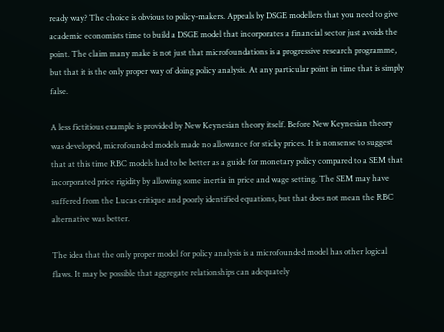ready way? The choice is obvious to policy-makers. Appeals by DSGE modellers that you need to give academic economists time to build a DSGE model that incorporates a financial sector just avoids the point. The claim many make is not just that microfoundations is a progressive research programme, but that it is the only proper way of doing policy analysis. At any particular point in time that is simply false.

A less fictitious example is provided by New Keynesian theory itself. Before New Keynesian theory was developed, microfounded models made no allowance for sticky prices. It is nonsense to suggest that at this time RBC models had to be better as a guide for monetary policy compared to a SEM that incorporated price rigidity by allowing some inertia in price and wage setting. The SEM may have suffered from the Lucas critique and poorly identified equations, but that does not mean the RBC alternative was better.

The idea that the only proper model for policy analysis is a microfounded model has other logical flaws. It may be possible that aggregate relationships can adequately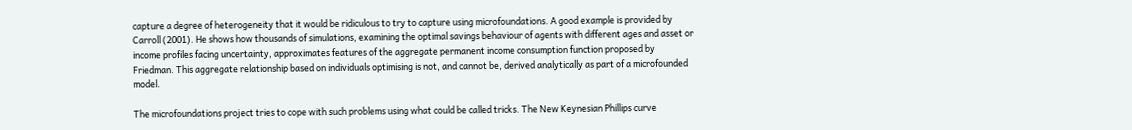capture a degree of heterogeneity that it would be ridiculous to try to capture using microfoundations. A good example is provided by Carroll (2001). He shows how thousands of simulations, examining the optimal savings behaviour of agents with different ages and asset or income profiles facing uncertainty, approximates features of the aggregate permanent income consumption function proposed by Friedman. This aggregate relationship based on individuals optimising is not, and cannot be, derived analytically as part of a microfounded model.

The microfoundations project tries to cope with such problems using what could be called tricks. The New Keynesian Phillips curve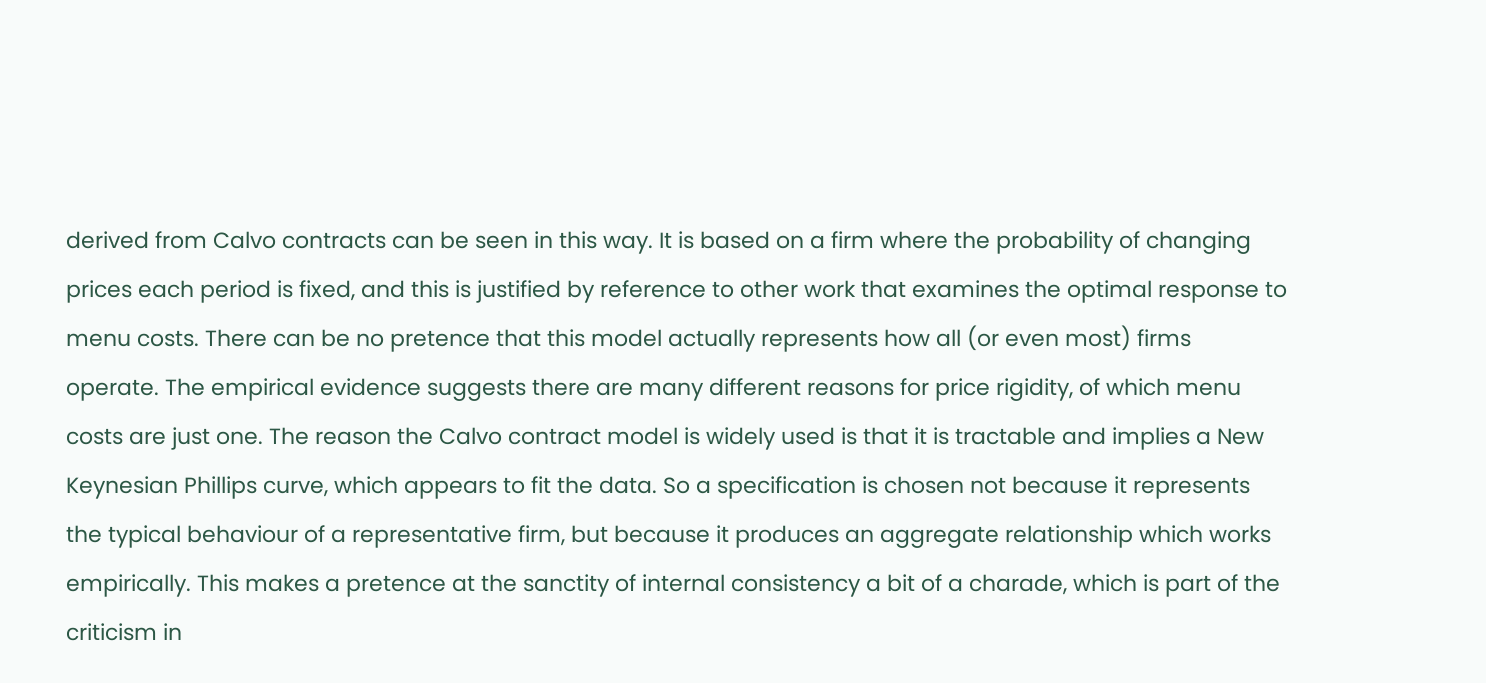derived from Calvo contracts can be seen in this way. It is based on a firm where the probability of changing prices each period is fixed, and this is justified by reference to other work that examines the optimal response to menu costs. There can be no pretence that this model actually represents how all (or even most) firms operate. The empirical evidence suggests there are many different reasons for price rigidity, of which menu costs are just one. The reason the Calvo contract model is widely used is that it is tractable and implies a New Keynesian Phillips curve, which appears to fit the data. So a specification is chosen not because it represents the typical behaviour of a representative firm, but because it produces an aggregate relationship which works empirically. This makes a pretence at the sanctity of internal consistency a bit of a charade, which is part of the criticism in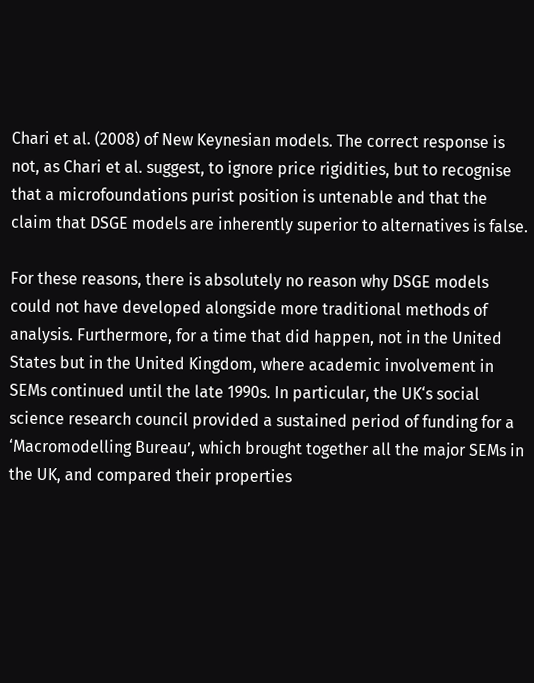Chari et al. (2008) of New Keynesian models. The correct response is not, as Chari et al. suggest, to ignore price rigidities, but to recognise that a microfoundations purist position is untenable and that the claim that DSGE models are inherently superior to alternatives is false.

For these reasons, there is absolutely no reason why DSGE models could not have developed alongside more traditional methods of analysis. Furthermore, for a time that did happen, not in the United States but in the United Kingdom, where academic involvement in SEMs continued until the late 1990s. In particular, the UK‘s social science research council provided a sustained period of funding for a ‘Macromodelling Bureau’, which brought together all the major SEMs in the UK, and compared their properties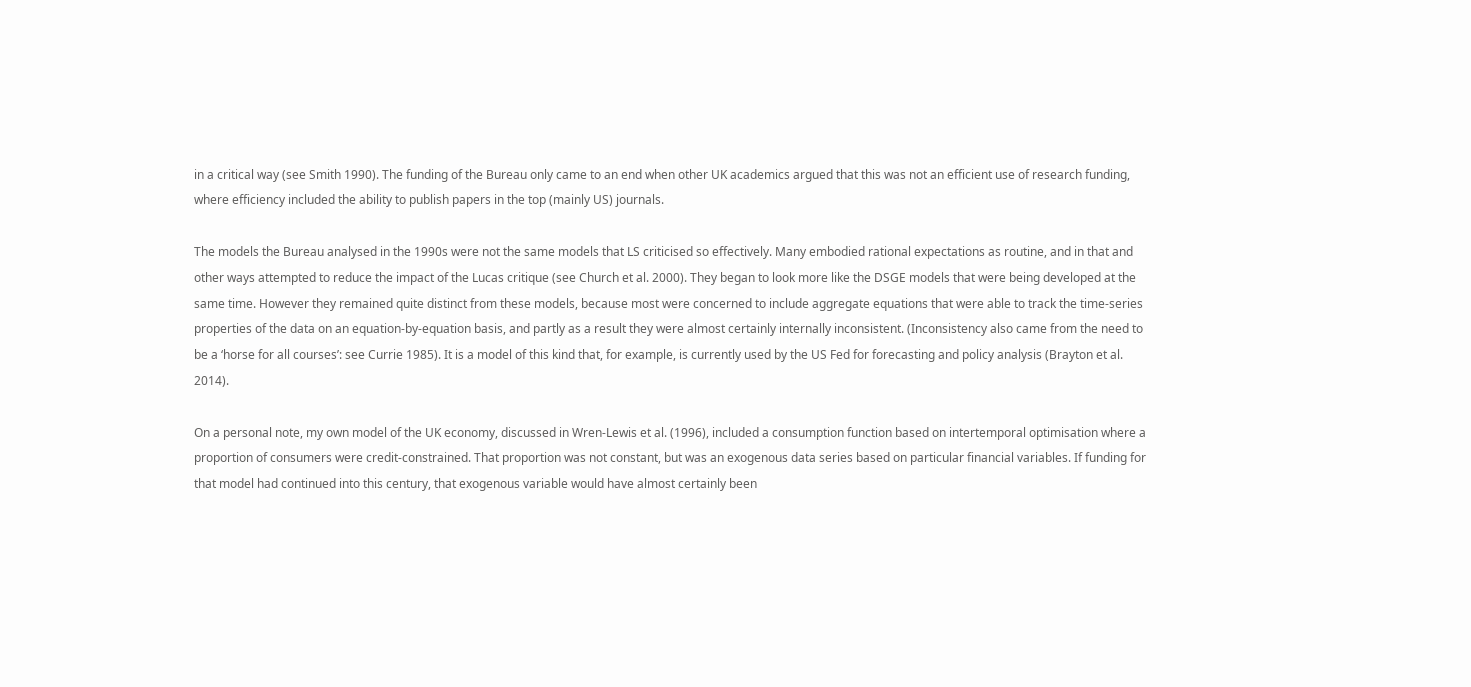in a critical way (see Smith 1990). The funding of the Bureau only came to an end when other UK academics argued that this was not an efficient use of research funding, where efficiency included the ability to publish papers in the top (mainly US) journals.

The models the Bureau analysed in the 1990s were not the same models that LS criticised so effectively. Many embodied rational expectations as routine, and in that and other ways attempted to reduce the impact of the Lucas critique (see Church et al. 2000). They began to look more like the DSGE models that were being developed at the same time. However they remained quite distinct from these models, because most were concerned to include aggregate equations that were able to track the time-series properties of the data on an equation-by-equation basis, and partly as a result they were almost certainly internally inconsistent. (Inconsistency also came from the need to be a ‘horse for all courses’: see Currie 1985). It is a model of this kind that, for example, is currently used by the US Fed for forecasting and policy analysis (Brayton et al. 2014).

On a personal note, my own model of the UK economy, discussed in Wren-Lewis et al. (1996), included a consumption function based on intertemporal optimisation where a proportion of consumers were credit-constrained. That proportion was not constant, but was an exogenous data series based on particular financial variables. If funding for that model had continued into this century, that exogenous variable would have almost certainly been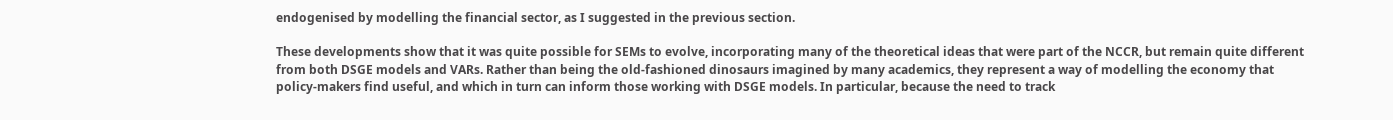endogenised by modelling the financial sector, as I suggested in the previous section.

These developments show that it was quite possible for SEMs to evolve, incorporating many of the theoretical ideas that were part of the NCCR, but remain quite different from both DSGE models and VARs. Rather than being the old-fashioned dinosaurs imagined by many academics, they represent a way of modelling the economy that policy-makers find useful, and which in turn can inform those working with DSGE models. In particular, because the need to track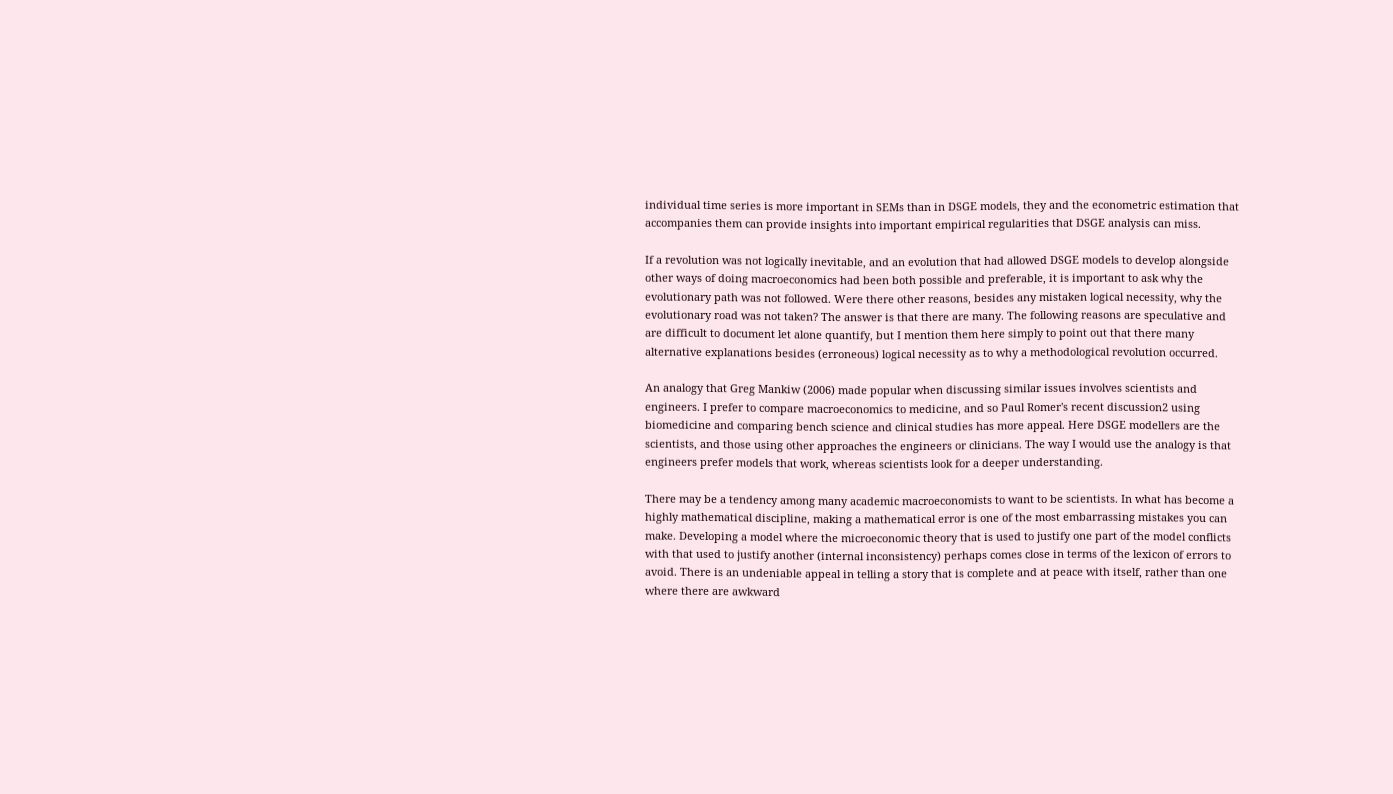individual time series is more important in SEMs than in DSGE models, they and the econometric estimation that accompanies them can provide insights into important empirical regularities that DSGE analysis can miss.

If a revolution was not logically inevitable, and an evolution that had allowed DSGE models to develop alongside other ways of doing macroeconomics had been both possible and preferable, it is important to ask why the evolutionary path was not followed. Were there other reasons, besides any mistaken logical necessity, why the evolutionary road was not taken? The answer is that there are many. The following reasons are speculative and are difficult to document let alone quantify, but I mention them here simply to point out that there many alternative explanations besides (erroneous) logical necessity as to why a methodological revolution occurred.

An analogy that Greg Mankiw (2006) made popular when discussing similar issues involves scientists and engineers. I prefer to compare macroeconomics to medicine, and so Paul Romer's recent discussion2 using biomedicine and comparing bench science and clinical studies has more appeal. Here DSGE modellers are the scientists, and those using other approaches the engineers or clinicians. The way I would use the analogy is that engineers prefer models that work, whereas scientists look for a deeper understanding.

There may be a tendency among many academic macroeconomists to want to be scientists. In what has become a highly mathematical discipline, making a mathematical error is one of the most embarrassing mistakes you can make. Developing a model where the microeconomic theory that is used to justify one part of the model conflicts with that used to justify another (internal inconsistency) perhaps comes close in terms of the lexicon of errors to avoid. There is an undeniable appeal in telling a story that is complete and at peace with itself, rather than one where there are awkward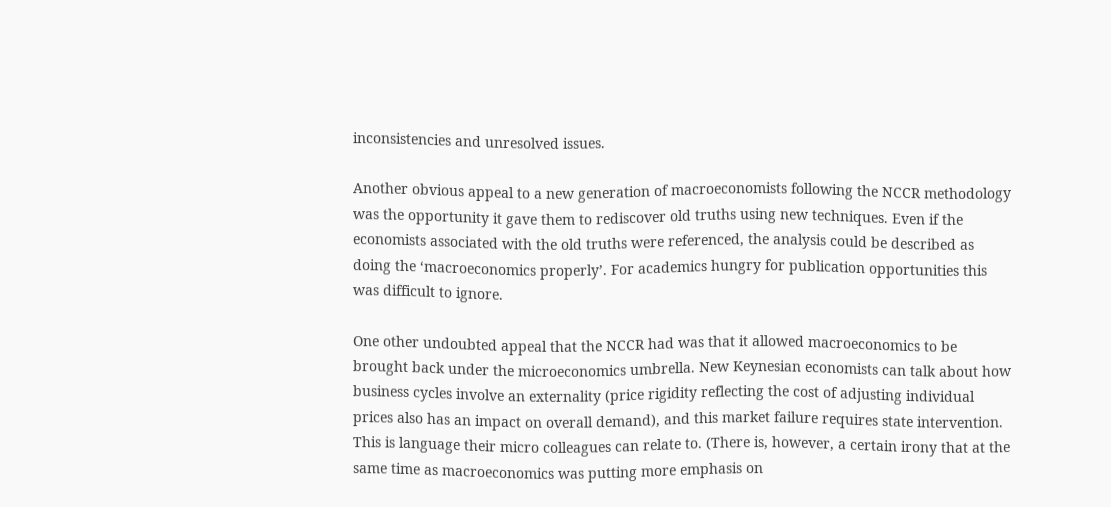inconsistencies and unresolved issues.

Another obvious appeal to a new generation of macroeconomists following the NCCR methodology was the opportunity it gave them to rediscover old truths using new techniques. Even if the economists associated with the old truths were referenced, the analysis could be described as doing the ‘macroeconomics properly’. For academics hungry for publication opportunities this was difficult to ignore.

One other undoubted appeal that the NCCR had was that it allowed macroeconomics to be brought back under the microeconomics umbrella. New Keynesian economists can talk about how business cycles involve an externality (price rigidity reflecting the cost of adjusting individual prices also has an impact on overall demand), and this market failure requires state intervention. This is language their micro colleagues can relate to. (There is, however, a certain irony that at the same time as macroeconomics was putting more emphasis on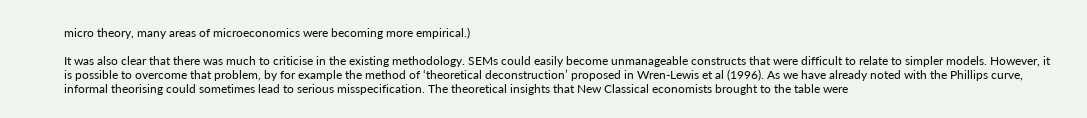micro theory, many areas of microeconomics were becoming more empirical.)

It was also clear that there was much to criticise in the existing methodology. SEMs could easily become unmanageable constructs that were difficult to relate to simpler models. However, it is possible to overcome that problem, by for example the method of ‘theoretical deconstruction’ proposed in Wren-Lewis et al (1996). As we have already noted with the Phillips curve, informal theorising could sometimes lead to serious misspecification. The theoretical insights that New Classical economists brought to the table were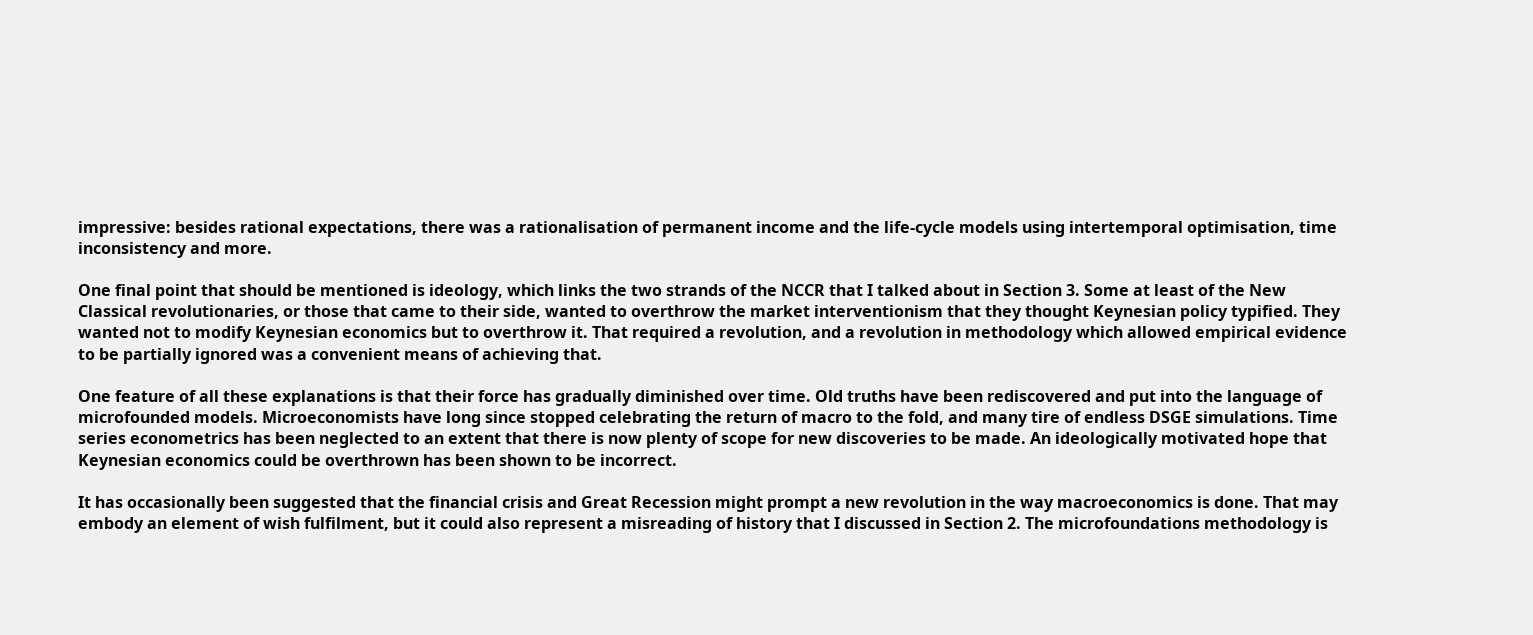impressive: besides rational expectations, there was a rationalisation of permanent income and the life-cycle models using intertemporal optimisation, time inconsistency and more.

One final point that should be mentioned is ideology, which links the two strands of the NCCR that I talked about in Section 3. Some at least of the New Classical revolutionaries, or those that came to their side, wanted to overthrow the market interventionism that they thought Keynesian policy typified. They wanted not to modify Keynesian economics but to overthrow it. That required a revolution, and a revolution in methodology which allowed empirical evidence to be partially ignored was a convenient means of achieving that.

One feature of all these explanations is that their force has gradually diminished over time. Old truths have been rediscovered and put into the language of microfounded models. Microeconomists have long since stopped celebrating the return of macro to the fold, and many tire of endless DSGE simulations. Time series econometrics has been neglected to an extent that there is now plenty of scope for new discoveries to be made. An ideologically motivated hope that Keynesian economics could be overthrown has been shown to be incorrect.

It has occasionally been suggested that the financial crisis and Great Recession might prompt a new revolution in the way macroeconomics is done. That may embody an element of wish fulfilment, but it could also represent a misreading of history that I discussed in Section 2. The microfoundations methodology is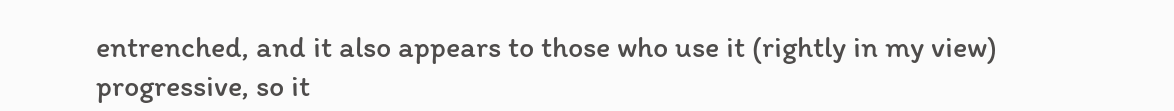entrenched, and it also appears to those who use it (rightly in my view) progressive, so it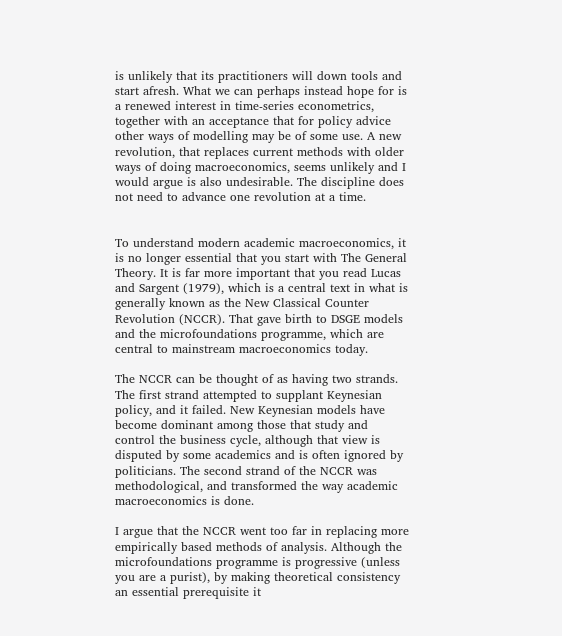is unlikely that its practitioners will down tools and start afresh. What we can perhaps instead hope for is a renewed interest in time-series econometrics, together with an acceptance that for policy advice other ways of modelling may be of some use. A new revolution, that replaces current methods with older ways of doing macroeconomics, seems unlikely and I would argue is also undesirable. The discipline does not need to advance one revolution at a time.


To understand modern academic macroeconomics, it is no longer essential that you start with The General Theory. It is far more important that you read Lucas and Sargent (1979), which is a central text in what is generally known as the New Classical Counter Revolution (NCCR). That gave birth to DSGE models and the microfoundations programme, which are central to mainstream macroeconomics today.

The NCCR can be thought of as having two strands. The first strand attempted to supplant Keynesian policy, and it failed. New Keynesian models have become dominant among those that study and control the business cycle, although that view is disputed by some academics and is often ignored by politicians. The second strand of the NCCR was methodological, and transformed the way academic macroeconomics is done.

I argue that the NCCR went too far in replacing more empirically based methods of analysis. Although the microfoundations programme is progressive (unless you are a purist), by making theoretical consistency an essential prerequisite it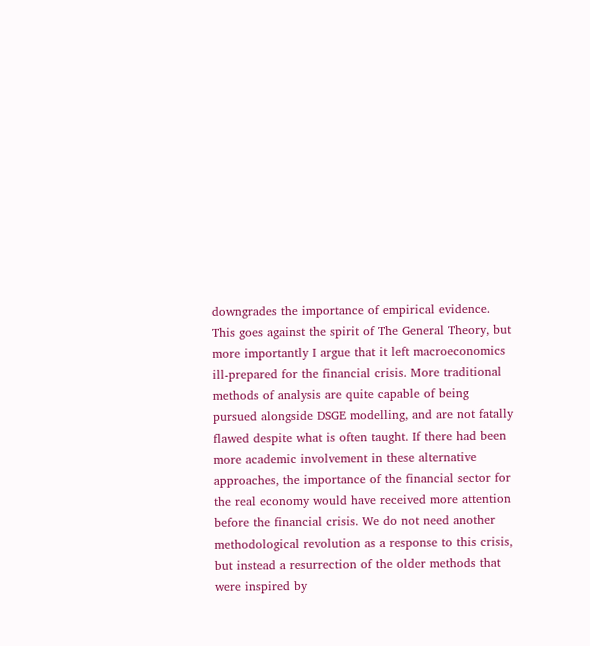downgrades the importance of empirical evidence. This goes against the spirit of The General Theory, but more importantly I argue that it left macroeconomics ill-prepared for the financial crisis. More traditional methods of analysis are quite capable of being pursued alongside DSGE modelling, and are not fatally flawed despite what is often taught. If there had been more academic involvement in these alternative approaches, the importance of the financial sector for the real economy would have received more attention before the financial crisis. We do not need another methodological revolution as a response to this crisis, but instead a resurrection of the older methods that were inspired by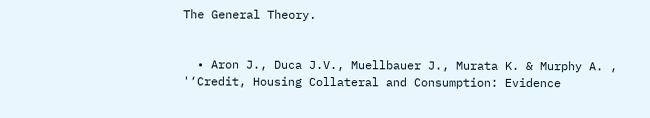The General Theory.


  • Aron J., Duca J.V., Muellbauer J., Murata K. & Murphy A. , '‘Credit, Housing Collateral and Consumption: Evidence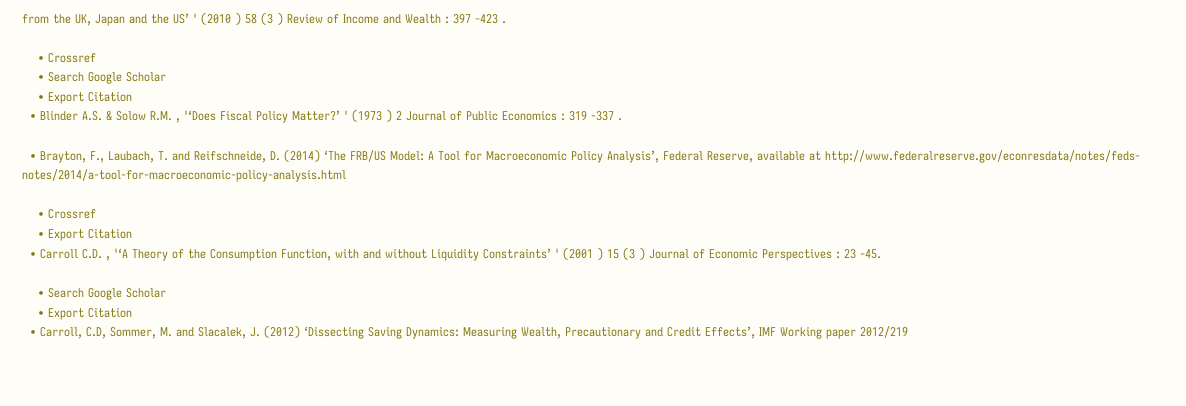from the UK, Japan and the US’ ' (2010 ) 58 (3 ) Review of Income and Wealth : 397 -423 .

    • Crossref
    • Search Google Scholar
    • Export Citation
  • Blinder A.S. & Solow R.M. , '‘Does Fiscal Policy Matter?’ ' (1973 ) 2 Journal of Public Economics : 319 -337 .

  • Brayton, F., Laubach, T. and Reifschneide, D. (2014) ‘The FRB/US Model: A Tool for Macroeconomic Policy Analysis’, Federal Reserve, available at http://www.federalreserve.gov/econresdata/notes/feds-notes/2014/a-tool-for-macroeconomic-policy-analysis.html

    • Crossref
    • Export Citation
  • Carroll C.D. , '‘A Theory of the Consumption Function, with and without Liquidity Constraints’ ' (2001 ) 15 (3 ) Journal of Economic Perspectives : 23 -45.

    • Search Google Scholar
    • Export Citation
  • Carroll, C.D, Sommer, M. and Slacalek, J. (2012) ‘Dissecting Saving Dynamics: Measuring Wealth, Precautionary and Credit Effects’, IMF Working paper 2012/219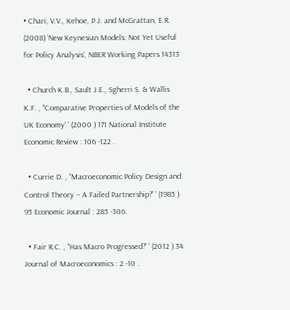• Chari, V.V., Kehoe, P.J. and McGrattan, E.R. (2008) ‘New Keynesian Models: Not Yet Useful for Policy Analysis’, NBER Working Papers 14313

  • Church K.B., Sault J.E., Sgherri S. & Wallis K.F. , '‘Comparative Properties of Models of the UK Economy’ ' (2000 ) 171 National Institute Economic Review : 106 -122 .

  • Currie D. , '‘Macroeconomic Policy Design and Control Theory – A Failed Partnership?’ ' (1985 ) 95 Economic Journal : 285 -306.

  • Fair R.C. , '‘Has Macro Progressed?’ ' (2012 ) 34 Journal of Macroeconomics : 2 -10 .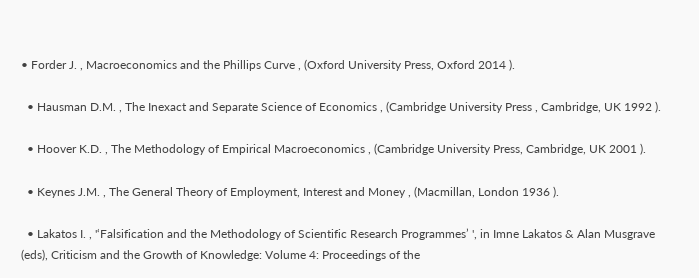• Forder J. , Macroeconomics and the Phillips Curve , (Oxford University Press, Oxford 2014 ).

  • Hausman D.M. , The Inexact and Separate Science of Economics , (Cambridge University Press , Cambridge, UK 1992 ).

  • Hoover K.D. , The Methodology of Empirical Macroeconomics , (Cambridge University Press, Cambridge, UK 2001 ).

  • Keynes J.M. , The General Theory of Employment, Interest and Money , (Macmillan, London 1936 ).

  • Lakatos I. , '‘Falsification and the Methodology of Scientific Research Programmes’ ', in Imne Lakatos & Alan Musgrave (eds), Criticism and the Growth of Knowledge: Volume 4: Proceedings of the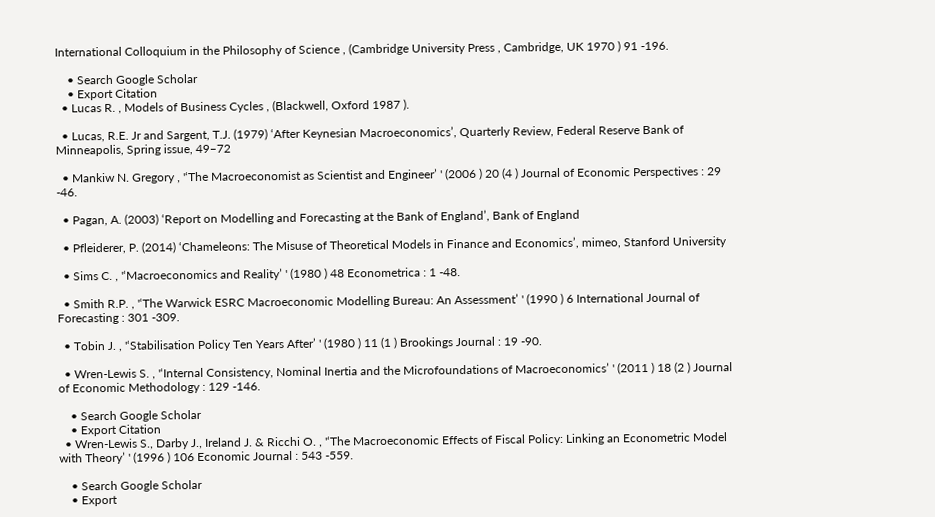International Colloquium in the Philosophy of Science , (Cambridge University Press , Cambridge, UK 1970 ) 91 -196.

    • Search Google Scholar
    • Export Citation
  • Lucas R. , Models of Business Cycles , (Blackwell, Oxford 1987 ).

  • Lucas, R.E. Jr and Sargent, T.J. (1979) ‘After Keynesian Macroeconomics’, Quarterly Review, Federal Reserve Bank of Minneapolis, Spring issue, 49–72

  • Mankiw N. Gregory , '‘The Macroeconomist as Scientist and Engineer’ ' (2006 ) 20 (4 ) Journal of Economic Perspectives : 29 -46.

  • Pagan, A. (2003) ‘Report on Modelling and Forecasting at the Bank of England’, Bank of England

  • Pfleiderer, P. (2014) ‘Chameleons: The Misuse of Theoretical Models in Finance and Economics’, mimeo, Stanford University

  • Sims C. , '‘Macroeconomics and Reality’ ' (1980 ) 48 Econometrica : 1 -48.

  • Smith R.P. , '‘The Warwick ESRC Macroeconomic Modelling Bureau: An Assessment’ ' (1990 ) 6 International Journal of Forecasting : 301 -309.

  • Tobin J. , '‘Stabilisation Policy Ten Years After’ ' (1980 ) 11 (1 ) Brookings Journal : 19 -90.

  • Wren-Lewis S. , '‘Internal Consistency, Nominal Inertia and the Microfoundations of Macroeconomics’ ' (2011 ) 18 (2 ) Journal of Economic Methodology : 129 -146.

    • Search Google Scholar
    • Export Citation
  • Wren-Lewis S., Darby J., Ireland J. & Ricchi O. , '‘The Macroeconomic Effects of Fiscal Policy: Linking an Econometric Model with Theory’ ' (1996 ) 106 Economic Journal : 543 -559.

    • Search Google Scholar
    • Export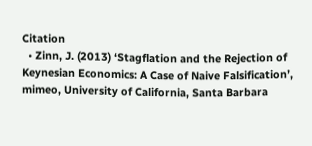Citation
  • Zinn, J. (2013) ‘Stagflation and the Rejection of Keynesian Economics: A Case of Naive Falsification’, mimeo, University of California, Santa Barbara